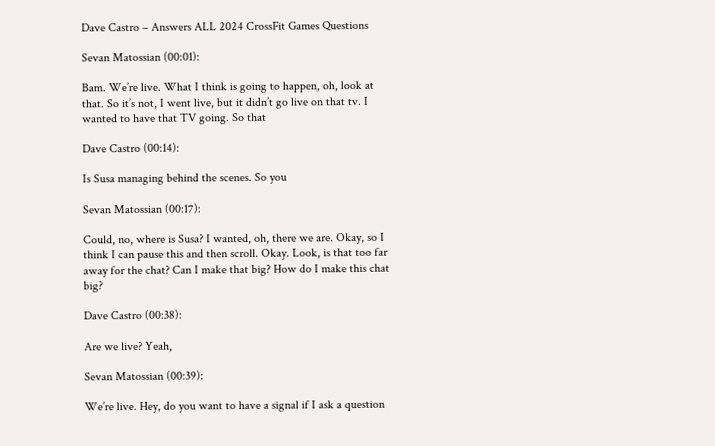Dave Castro – Answers ALL 2024 CrossFit Games Questions

Sevan Matossian (00:01):

Bam. We’re live. What I think is going to happen, oh, look at that. So it’s not, I went live, but it didn’t go live on that tv. I wanted to have that TV going. So that

Dave Castro (00:14):

Is Susa managing behind the scenes. So you

Sevan Matossian (00:17):

Could, no, where is Susa? I wanted, oh, there we are. Okay, so I think I can pause this and then scroll. Okay. Look, is that too far away for the chat? Can I make that big? How do I make this chat big?

Dave Castro (00:38):

Are we live? Yeah,

Sevan Matossian (00:39):

We’re live. Hey, do you want to have a signal if I ask a question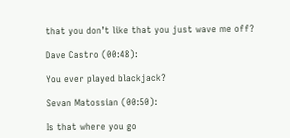that you don’t like that you just wave me off?

Dave Castro (00:48):

You ever played blackjack?

Sevan Matossian (00:50):

Is that where you go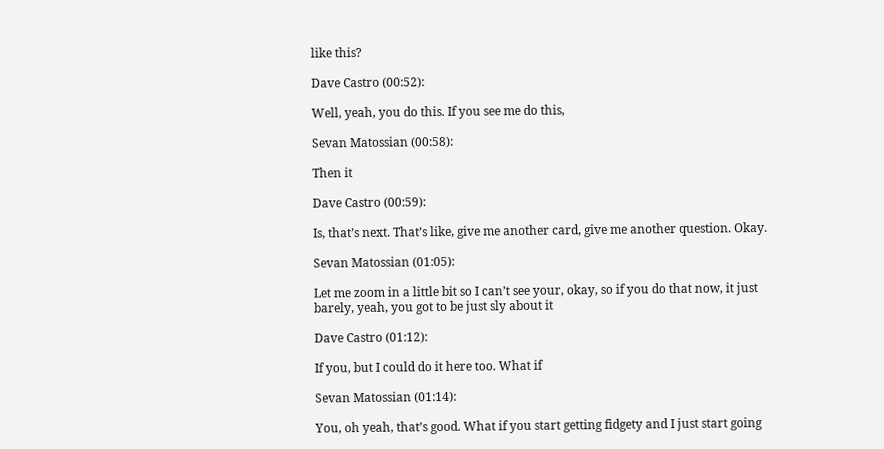like this?

Dave Castro (00:52):

Well, yeah, you do this. If you see me do this,

Sevan Matossian (00:58):

Then it

Dave Castro (00:59):

Is, that’s next. That’s like, give me another card, give me another question. Okay.

Sevan Matossian (01:05):

Let me zoom in a little bit so I can’t see your, okay, so if you do that now, it just barely, yeah, you got to be just sly about it

Dave Castro (01:12):

If you, but I could do it here too. What if

Sevan Matossian (01:14):

You, oh yeah, that’s good. What if you start getting fidgety and I just start going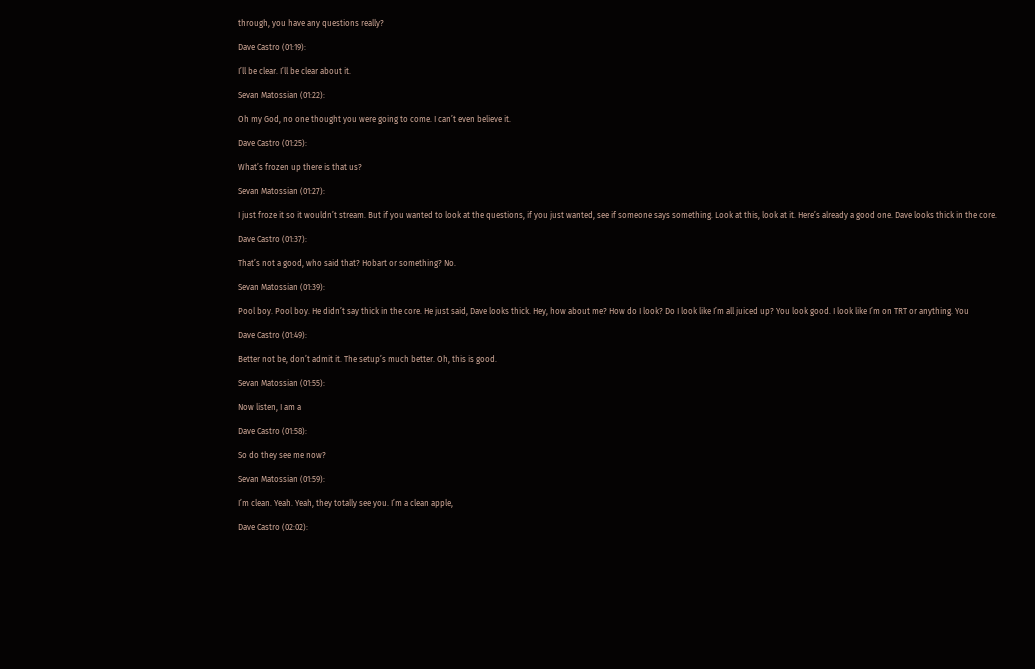through, you have any questions really?

Dave Castro (01:19):

I’ll be clear. I’ll be clear about it.

Sevan Matossian (01:22):

Oh my God, no one thought you were going to come. I can’t even believe it.

Dave Castro (01:25):

What’s frozen up there is that us?

Sevan Matossian (01:27):

I just froze it so it wouldn’t stream. But if you wanted to look at the questions, if you just wanted, see if someone says something. Look at this, look at it. Here’s already a good one. Dave looks thick in the core.

Dave Castro (01:37):

That’s not a good, who said that? Hobart or something? No.

Sevan Matossian (01:39):

Pool boy. Pool boy. He didn’t say thick in the core. He just said, Dave looks thick. Hey, how about me? How do I look? Do I look like I’m all juiced up? You look good. I look like I’m on TRT or anything. You

Dave Castro (01:49):

Better not be, don’t admit it. The setup’s much better. Oh, this is good.

Sevan Matossian (01:55):

Now listen, I am a

Dave Castro (01:58):

So do they see me now?

Sevan Matossian (01:59):

I’m clean. Yeah. Yeah, they totally see you. I’m a clean apple,

Dave Castro (02:02):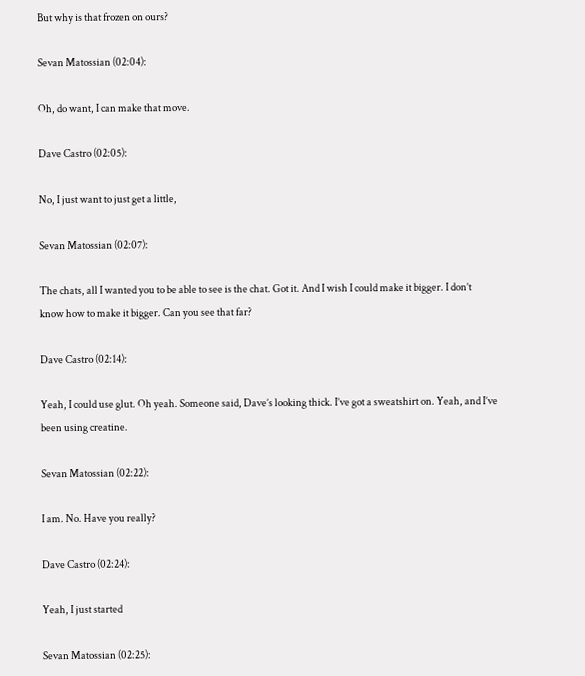But why is that frozen on ours?

Sevan Matossian (02:04):

Oh, do want, I can make that move.

Dave Castro (02:05):

No, I just want to just get a little,

Sevan Matossian (02:07):

The chats, all I wanted you to be able to see is the chat. Got it. And I wish I could make it bigger. I don’t know how to make it bigger. Can you see that far?

Dave Castro (02:14):

Yeah, I could use glut. Oh yeah. Someone said, Dave’s looking thick. I’ve got a sweatshirt on. Yeah, and I’ve been using creatine.

Sevan Matossian (02:22):

I am. No. Have you really?

Dave Castro (02:24):

Yeah, I just started

Sevan Matossian (02:25):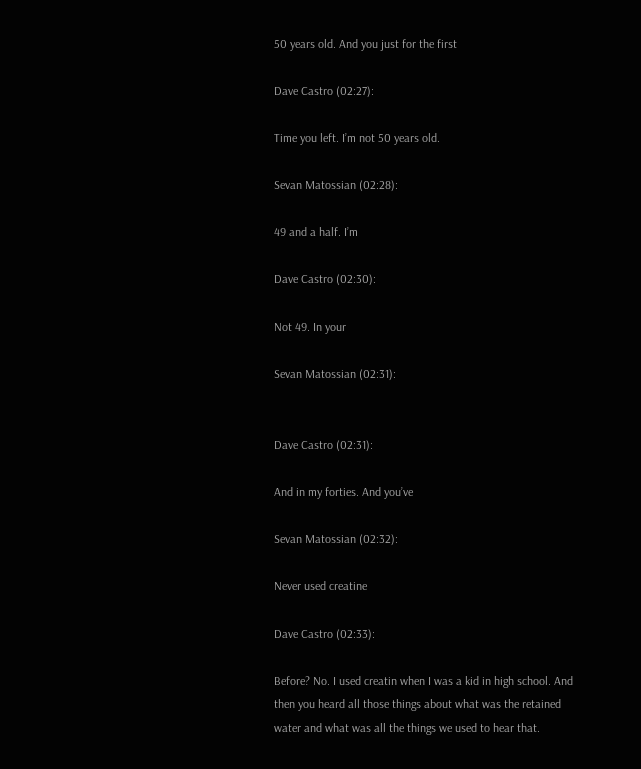50 years old. And you just for the first

Dave Castro (02:27):

Time you left. I’m not 50 years old.

Sevan Matossian (02:28):

49 and a half. I’m

Dave Castro (02:30):

Not 49. In your

Sevan Matossian (02:31):


Dave Castro (02:31):

And in my forties. And you’ve

Sevan Matossian (02:32):

Never used creatine

Dave Castro (02:33):

Before? No. I used creatin when I was a kid in high school. And then you heard all those things about what was the retained water and what was all the things we used to hear that.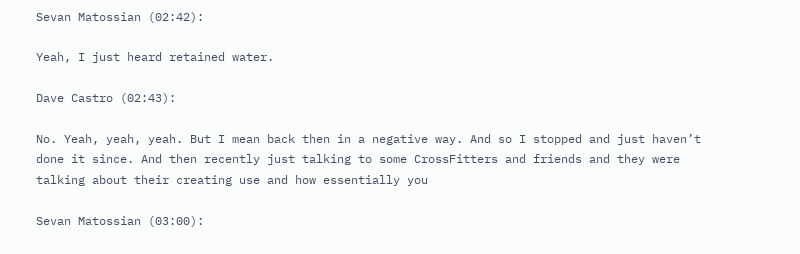Sevan Matossian (02:42):

Yeah, I just heard retained water.

Dave Castro (02:43):

No. Yeah, yeah, yeah. But I mean back then in a negative way. And so I stopped and just haven’t done it since. And then recently just talking to some CrossFitters and friends and they were talking about their creating use and how essentially you

Sevan Matossian (03:00):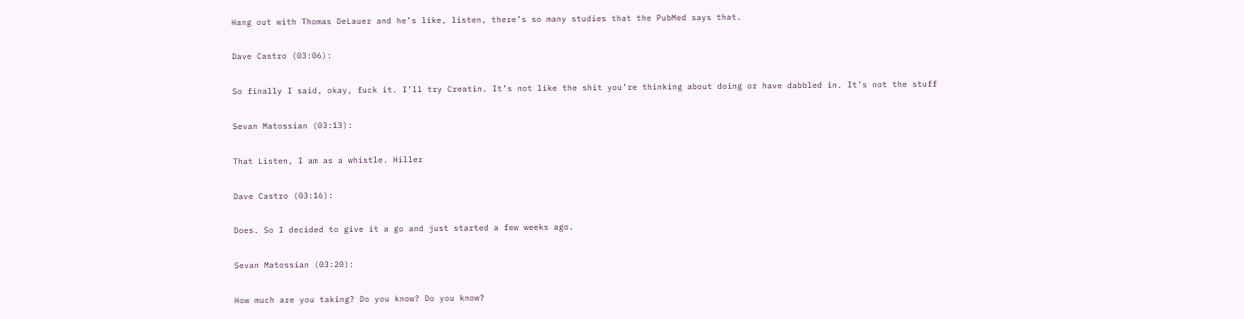Hang out with Thomas DeLauer and he’s like, listen, there’s so many studies that the PubMed says that.

Dave Castro (03:06):

So finally I said, okay, fuck it. I’ll try Creatin. It’s not like the shit you’re thinking about doing or have dabbled in. It’s not the stuff

Sevan Matossian (03:13):

That Listen, I am as a whistle. Hiller

Dave Castro (03:16):

Does. So I decided to give it a go and just started a few weeks ago.

Sevan Matossian (03:20):

How much are you taking? Do you know? Do you know?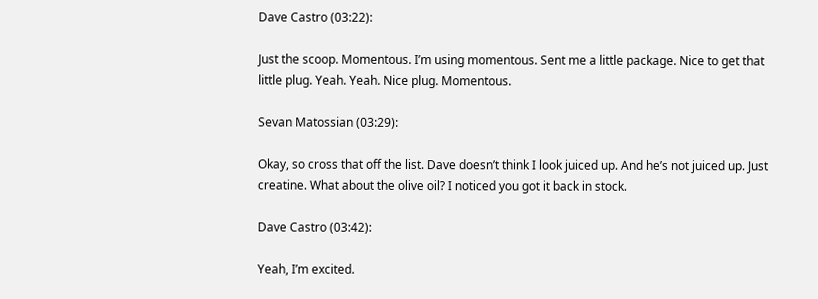Dave Castro (03:22):

Just the scoop. Momentous. I’m using momentous. Sent me a little package. Nice to get that little plug. Yeah. Yeah. Nice plug. Momentous.

Sevan Matossian (03:29):

Okay, so cross that off the list. Dave doesn’t think I look juiced up. And he’s not juiced up. Just creatine. What about the olive oil? I noticed you got it back in stock.

Dave Castro (03:42):

Yeah, I’m excited.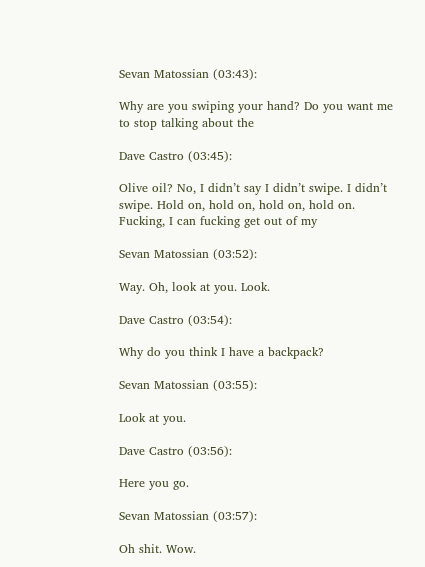Sevan Matossian (03:43):

Why are you swiping your hand? Do you want me to stop talking about the

Dave Castro (03:45):

Olive oil? No, I didn’t say I didn’t swipe. I didn’t swipe. Hold on, hold on, hold on, hold on. Fucking, I can fucking get out of my

Sevan Matossian (03:52):

Way. Oh, look at you. Look.

Dave Castro (03:54):

Why do you think I have a backpack?

Sevan Matossian (03:55):

Look at you.

Dave Castro (03:56):

Here you go.

Sevan Matossian (03:57):

Oh shit. Wow.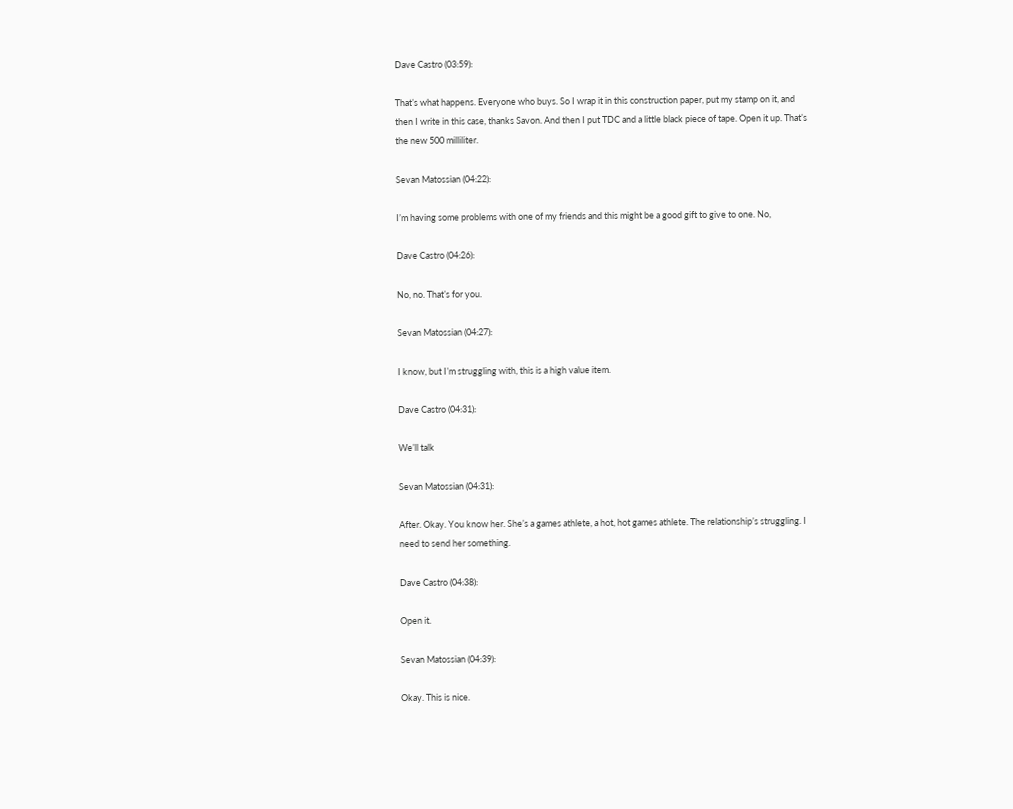Dave Castro (03:59):

That’s what happens. Everyone who buys. So I wrap it in this construction paper, put my stamp on it, and then I write in this case, thanks Savon. And then I put TDC and a little black piece of tape. Open it up. That’s the new 500 milliliter.

Sevan Matossian (04:22):

I’m having some problems with one of my friends and this might be a good gift to give to one. No,

Dave Castro (04:26):

No, no. That’s for you.

Sevan Matossian (04:27):

I know, but I’m struggling with, this is a high value item.

Dave Castro (04:31):

We’ll talk

Sevan Matossian (04:31):

After. Okay. You know her. She’s a games athlete, a hot, hot games athlete. The relationship’s struggling. I need to send her something.

Dave Castro (04:38):

Open it.

Sevan Matossian (04:39):

Okay. This is nice.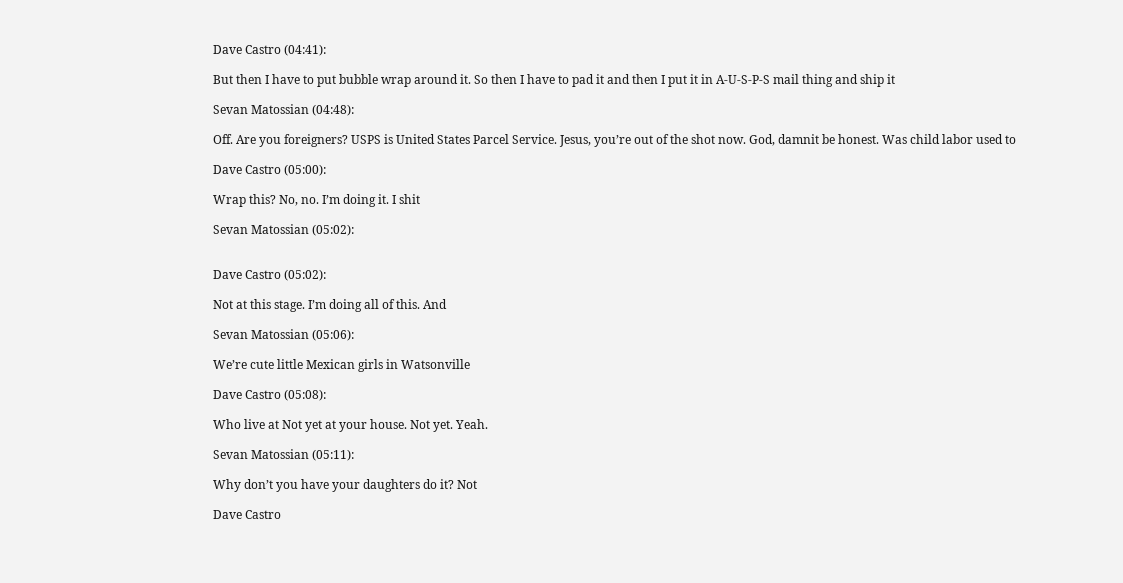Dave Castro (04:41):

But then I have to put bubble wrap around it. So then I have to pad it and then I put it in A-U-S-P-S mail thing and ship it

Sevan Matossian (04:48):

Off. Are you foreigners? USPS is United States Parcel Service. Jesus, you’re out of the shot now. God, damnit be honest. Was child labor used to

Dave Castro (05:00):

Wrap this? No, no. I’m doing it. I shit

Sevan Matossian (05:02):


Dave Castro (05:02):

Not at this stage. I’m doing all of this. And

Sevan Matossian (05:06):

We’re cute little Mexican girls in Watsonville

Dave Castro (05:08):

Who live at Not yet at your house. Not yet. Yeah.

Sevan Matossian (05:11):

Why don’t you have your daughters do it? Not

Dave Castro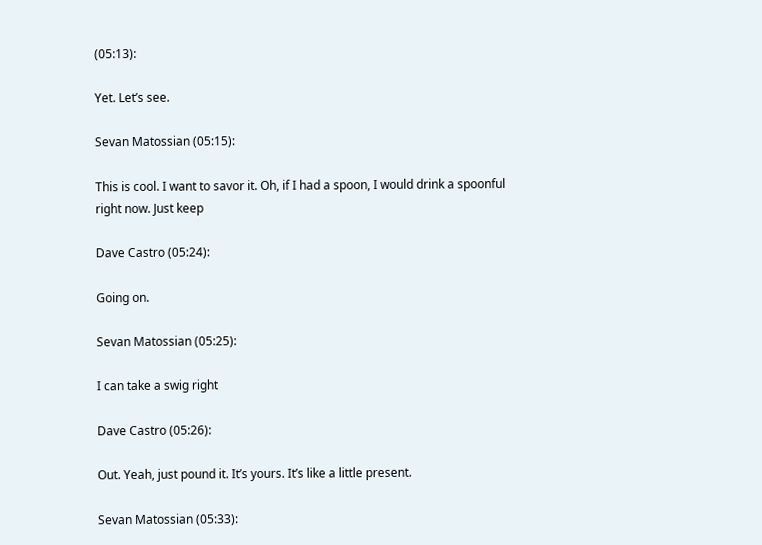(05:13):

Yet. Let’s see.

Sevan Matossian (05:15):

This is cool. I want to savor it. Oh, if I had a spoon, I would drink a spoonful right now. Just keep

Dave Castro (05:24):

Going on.

Sevan Matossian (05:25):

I can take a swig right

Dave Castro (05:26):

Out. Yeah, just pound it. It’s yours. It’s like a little present.

Sevan Matossian (05:33):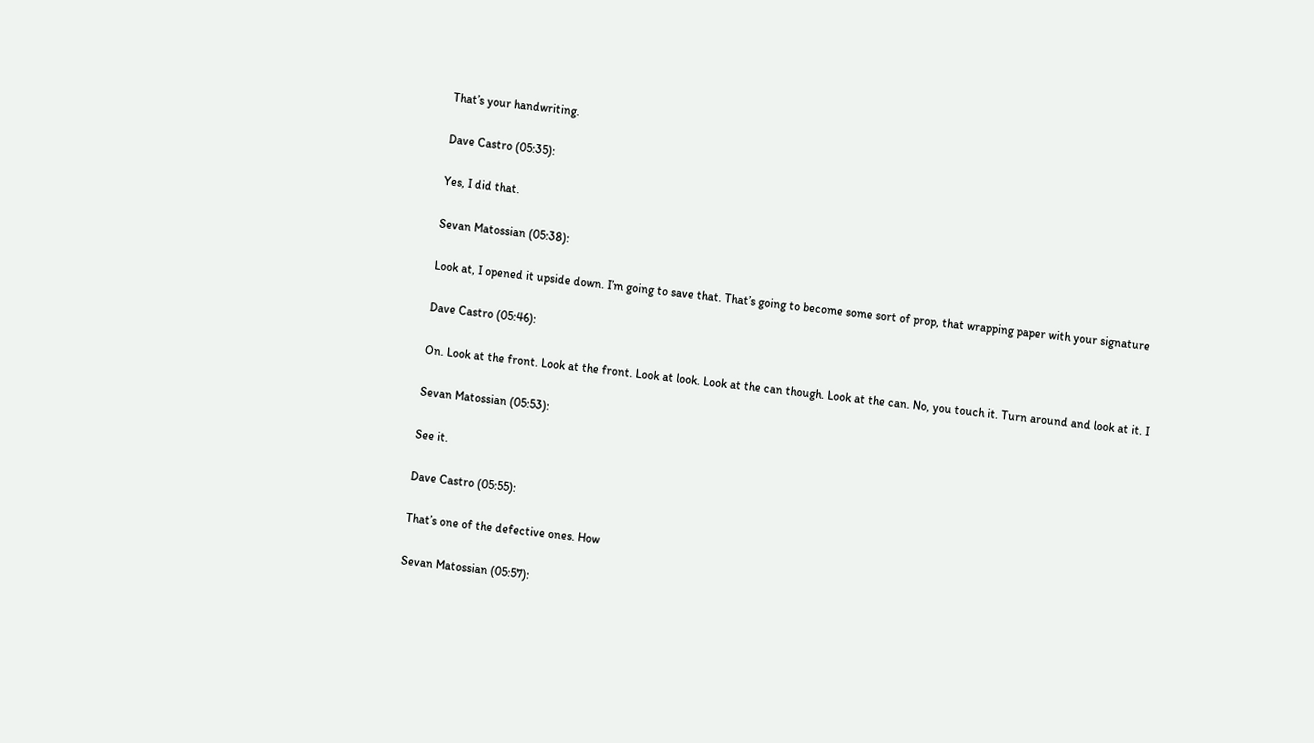That’s your handwriting.

Dave Castro (05:35):

Yes, I did that.

Sevan Matossian (05:38):

Look at, I opened it upside down. I’m going to save that. That’s going to become some sort of prop, that wrapping paper with your signature

Dave Castro (05:46):

On. Look at the front. Look at the front. Look at look. Look at the can though. Look at the can. No, you touch it. Turn around and look at it. I

Sevan Matossian (05:53):

See it.

Dave Castro (05:55):

That’s one of the defective ones. How

Sevan Matossian (05:57):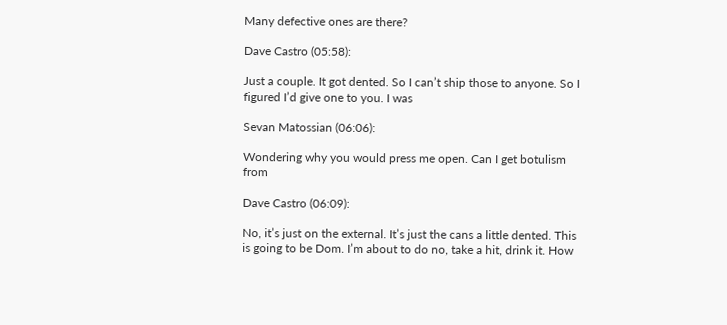Many defective ones are there?

Dave Castro (05:58):

Just a couple. It got dented. So I can’t ship those to anyone. So I figured I’d give one to you. I was

Sevan Matossian (06:06):

Wondering why you would press me open. Can I get botulism from

Dave Castro (06:09):

No, it’s just on the external. It’s just the cans a little dented. This is going to be Dom. I’m about to do no, take a hit, drink it. How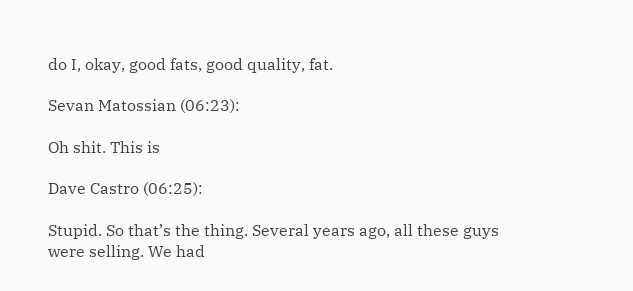do I, okay, good fats, good quality, fat.

Sevan Matossian (06:23):

Oh shit. This is

Dave Castro (06:25):

Stupid. So that’s the thing. Several years ago, all these guys were selling. We had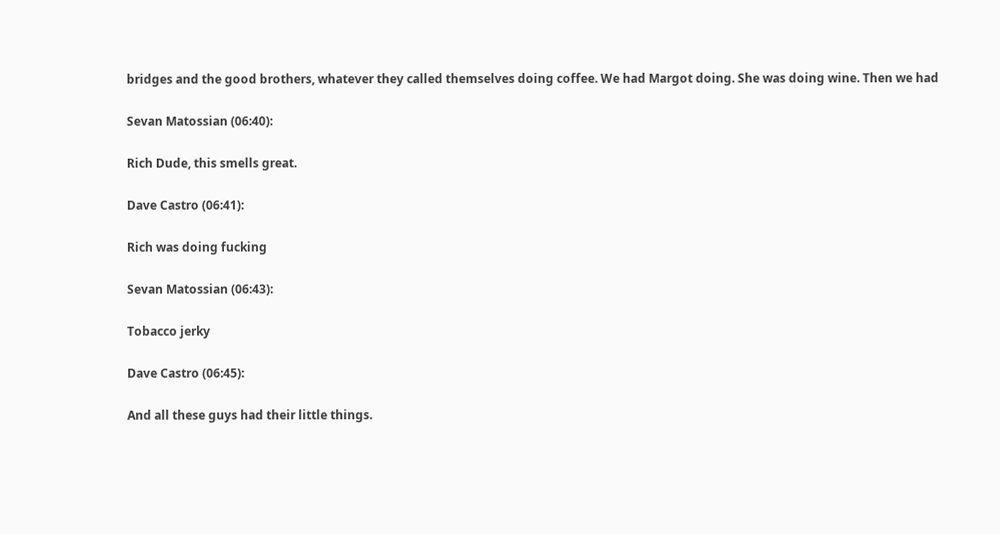bridges and the good brothers, whatever they called themselves doing coffee. We had Margot doing. She was doing wine. Then we had

Sevan Matossian (06:40):

Rich Dude, this smells great.

Dave Castro (06:41):

Rich was doing fucking

Sevan Matossian (06:43):

Tobacco jerky

Dave Castro (06:45):

And all these guys had their little things.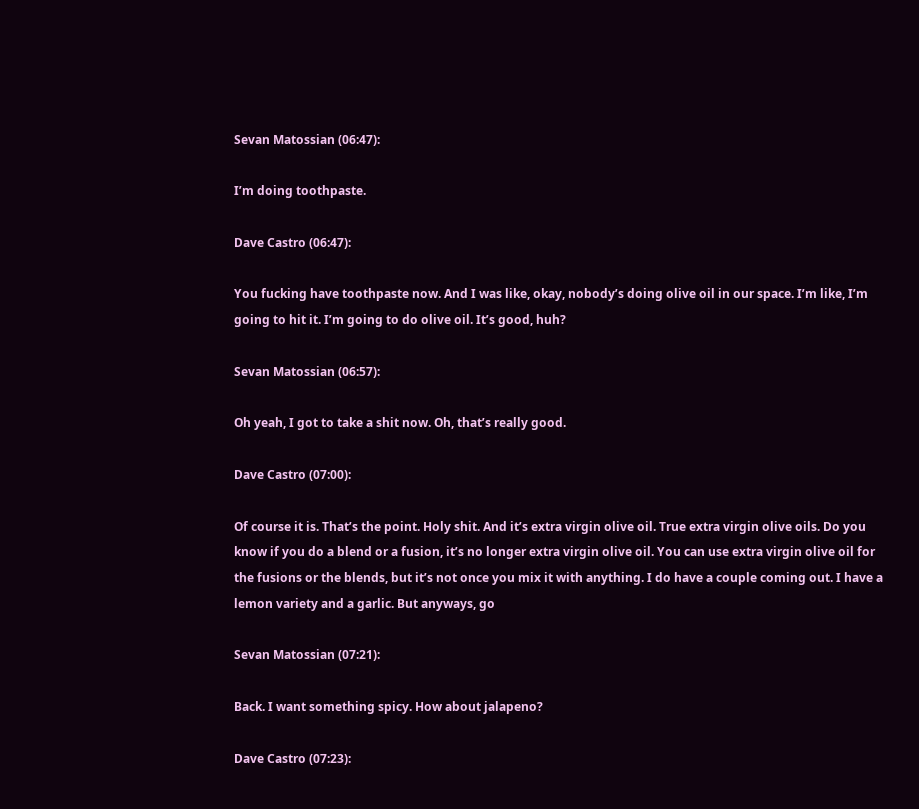Sevan Matossian (06:47):

I’m doing toothpaste.

Dave Castro (06:47):

You fucking have toothpaste now. And I was like, okay, nobody’s doing olive oil in our space. I’m like, I’m going to hit it. I’m going to do olive oil. It’s good, huh?

Sevan Matossian (06:57):

Oh yeah, I got to take a shit now. Oh, that’s really good.

Dave Castro (07:00):

Of course it is. That’s the point. Holy shit. And it’s extra virgin olive oil. True extra virgin olive oils. Do you know if you do a blend or a fusion, it’s no longer extra virgin olive oil. You can use extra virgin olive oil for the fusions or the blends, but it’s not once you mix it with anything. I do have a couple coming out. I have a lemon variety and a garlic. But anyways, go

Sevan Matossian (07:21):

Back. I want something spicy. How about jalapeno?

Dave Castro (07:23):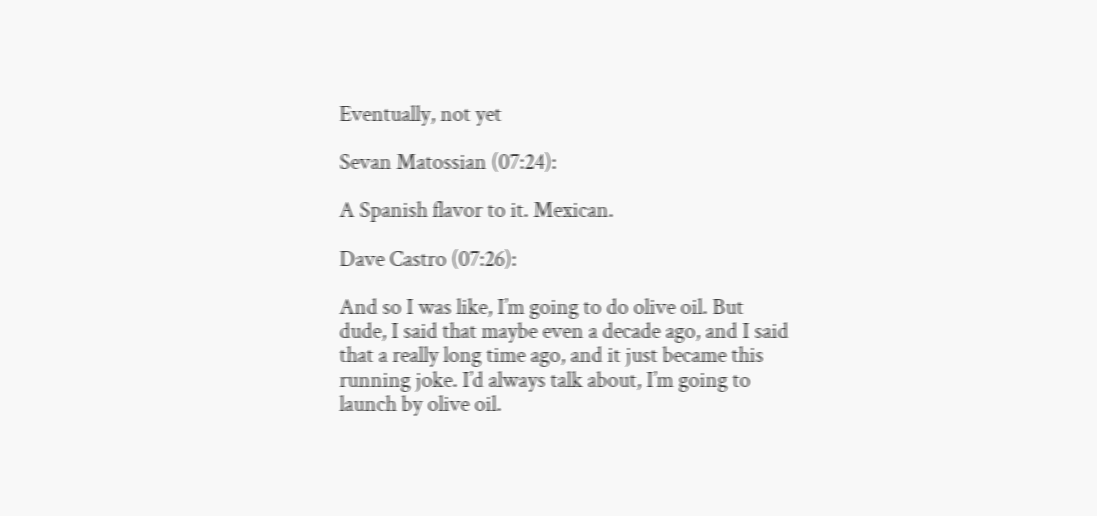Eventually, not yet

Sevan Matossian (07:24):

A Spanish flavor to it. Mexican.

Dave Castro (07:26):

And so I was like, I’m going to do olive oil. But dude, I said that maybe even a decade ago, and I said that a really long time ago, and it just became this running joke. I’d always talk about, I’m going to launch by olive oil.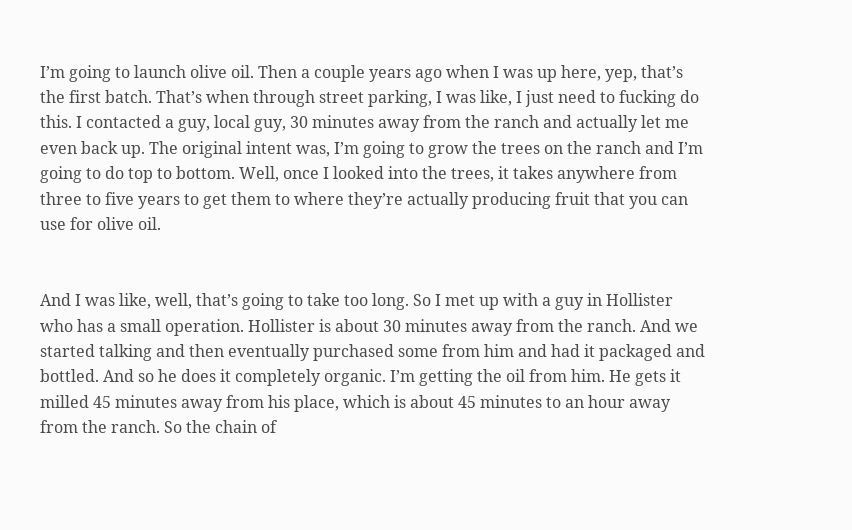I’m going to launch olive oil. Then a couple years ago when I was up here, yep, that’s the first batch. That’s when through street parking, I was like, I just need to fucking do this. I contacted a guy, local guy, 30 minutes away from the ranch and actually let me even back up. The original intent was, I’m going to grow the trees on the ranch and I’m going to do top to bottom. Well, once I looked into the trees, it takes anywhere from three to five years to get them to where they’re actually producing fruit that you can use for olive oil.


And I was like, well, that’s going to take too long. So I met up with a guy in Hollister who has a small operation. Hollister is about 30 minutes away from the ranch. And we started talking and then eventually purchased some from him and had it packaged and bottled. And so he does it completely organic. I’m getting the oil from him. He gets it milled 45 minutes away from his place, which is about 45 minutes to an hour away from the ranch. So the chain of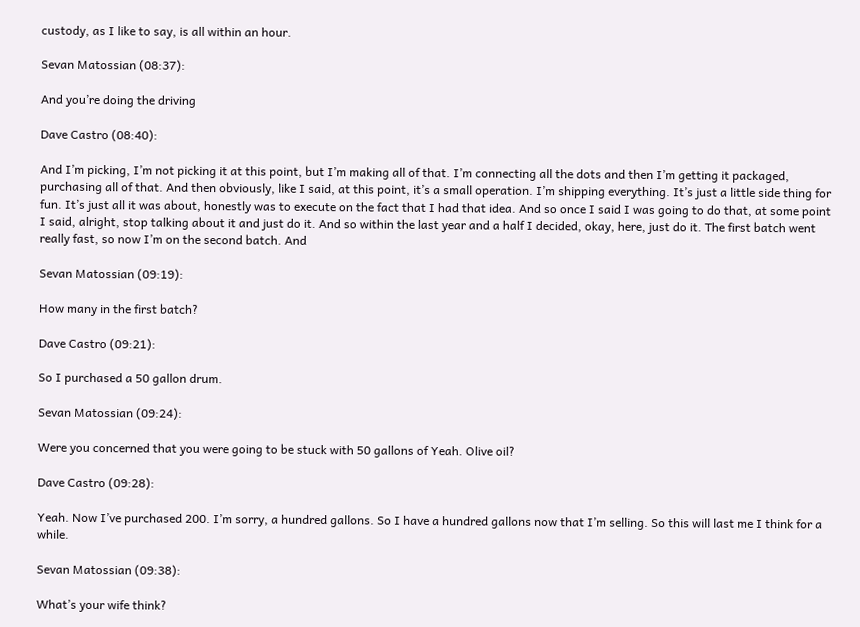custody, as I like to say, is all within an hour.

Sevan Matossian (08:37):

And you’re doing the driving

Dave Castro (08:40):

And I’m picking, I’m not picking it at this point, but I’m making all of that. I’m connecting all the dots and then I’m getting it packaged, purchasing all of that. And then obviously, like I said, at this point, it’s a small operation. I’m shipping everything. It’s just a little side thing for fun. It’s just all it was about, honestly was to execute on the fact that I had that idea. And so once I said I was going to do that, at some point I said, alright, stop talking about it and just do it. And so within the last year and a half I decided, okay, here, just do it. The first batch went really fast, so now I’m on the second batch. And

Sevan Matossian (09:19):

How many in the first batch?

Dave Castro (09:21):

So I purchased a 50 gallon drum.

Sevan Matossian (09:24):

Were you concerned that you were going to be stuck with 50 gallons of Yeah. Olive oil?

Dave Castro (09:28):

Yeah. Now I’ve purchased 200. I’m sorry, a hundred gallons. So I have a hundred gallons now that I’m selling. So this will last me I think for a while.

Sevan Matossian (09:38):

What’s your wife think?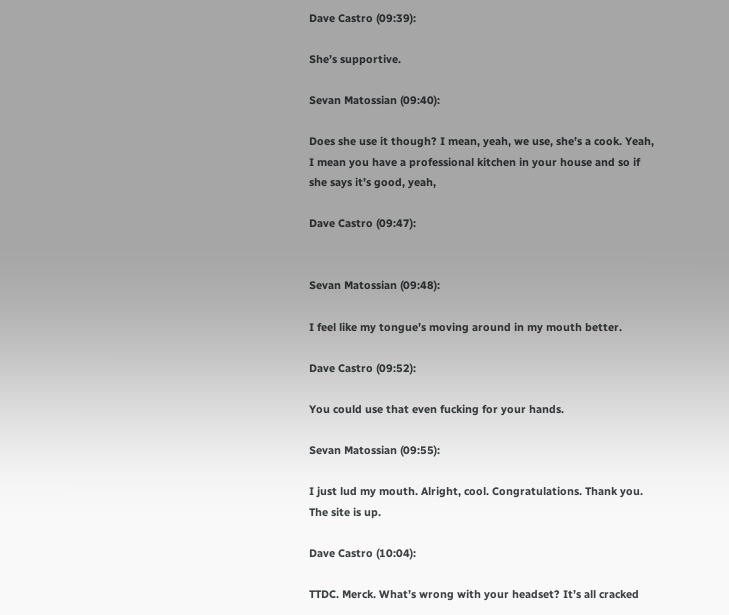Dave Castro (09:39):

She’s supportive.

Sevan Matossian (09:40):

Does she use it though? I mean, yeah, we use, she’s a cook. Yeah, I mean you have a professional kitchen in your house and so if she says it’s good, yeah,

Dave Castro (09:47):


Sevan Matossian (09:48):

I feel like my tongue’s moving around in my mouth better.

Dave Castro (09:52):

You could use that even fucking for your hands.

Sevan Matossian (09:55):

I just lud my mouth. Alright, cool. Congratulations. Thank you. The site is up.

Dave Castro (10:04):

TTDC. Merck. What’s wrong with your headset? It’s all cracked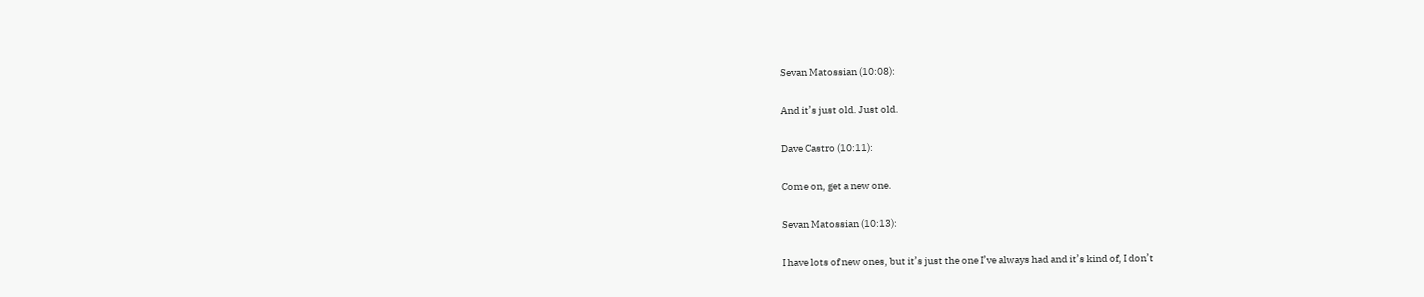Sevan Matossian (10:08):

And it’s just old. Just old.

Dave Castro (10:11):

Come on, get a new one.

Sevan Matossian (10:13):

I have lots of new ones, but it’s just the one I’ve always had and it’s kind of, I don’t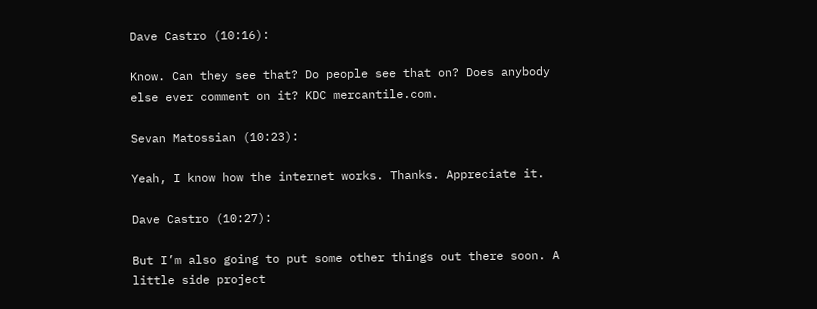Dave Castro (10:16):

Know. Can they see that? Do people see that on? Does anybody else ever comment on it? KDC mercantile.com.

Sevan Matossian (10:23):

Yeah, I know how the internet works. Thanks. Appreciate it.

Dave Castro (10:27):

But I’m also going to put some other things out there soon. A little side project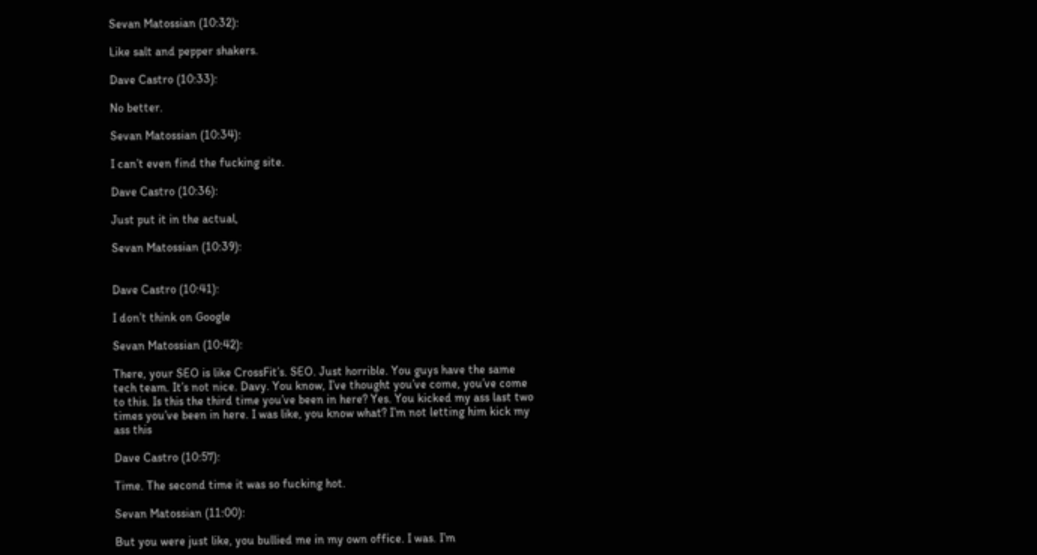Sevan Matossian (10:32):

Like salt and pepper shakers.

Dave Castro (10:33):

No better.

Sevan Matossian (10:34):

I can’t even find the fucking site.

Dave Castro (10:36):

Just put it in the actual,

Sevan Matossian (10:39):


Dave Castro (10:41):

I don’t think on Google

Sevan Matossian (10:42):

There, your SEO is like CrossFit’s. SEO. Just horrible. You guys have the same tech team. It’s not nice. Davy. You know, I’ve thought you’ve come, you’ve come to this. Is this the third time you’ve been in here? Yes. You kicked my ass last two times you’ve been in here. I was like, you know what? I’m not letting him kick my ass this

Dave Castro (10:57):

Time. The second time it was so fucking hot.

Sevan Matossian (11:00):

But you were just like, you bullied me in my own office. I was. I’m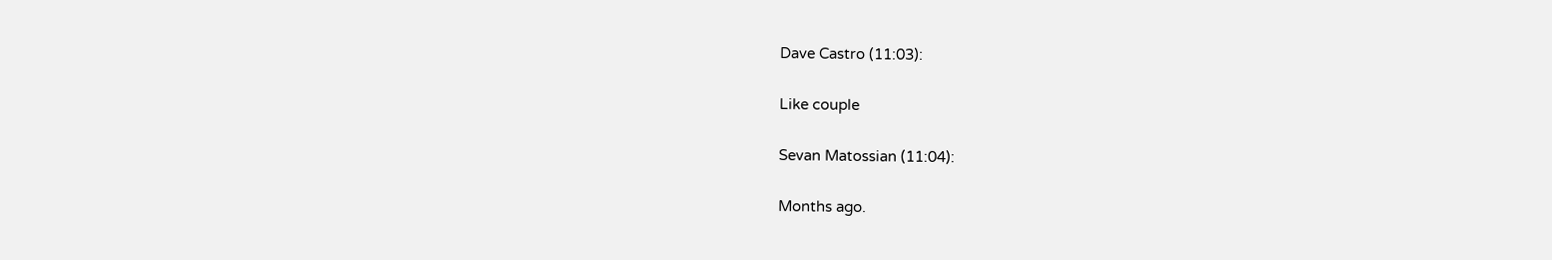Dave Castro (11:03):

Like couple

Sevan Matossian (11:04):

Months ago.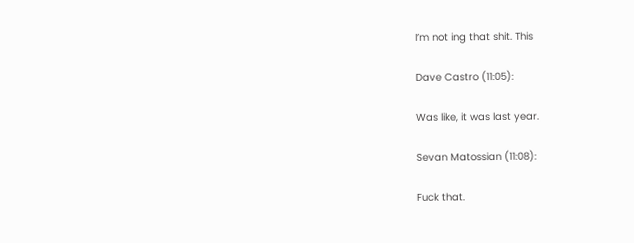I’m not ing that shit. This

Dave Castro (11:05):

Was like, it was last year.

Sevan Matossian (11:08):

Fuck that.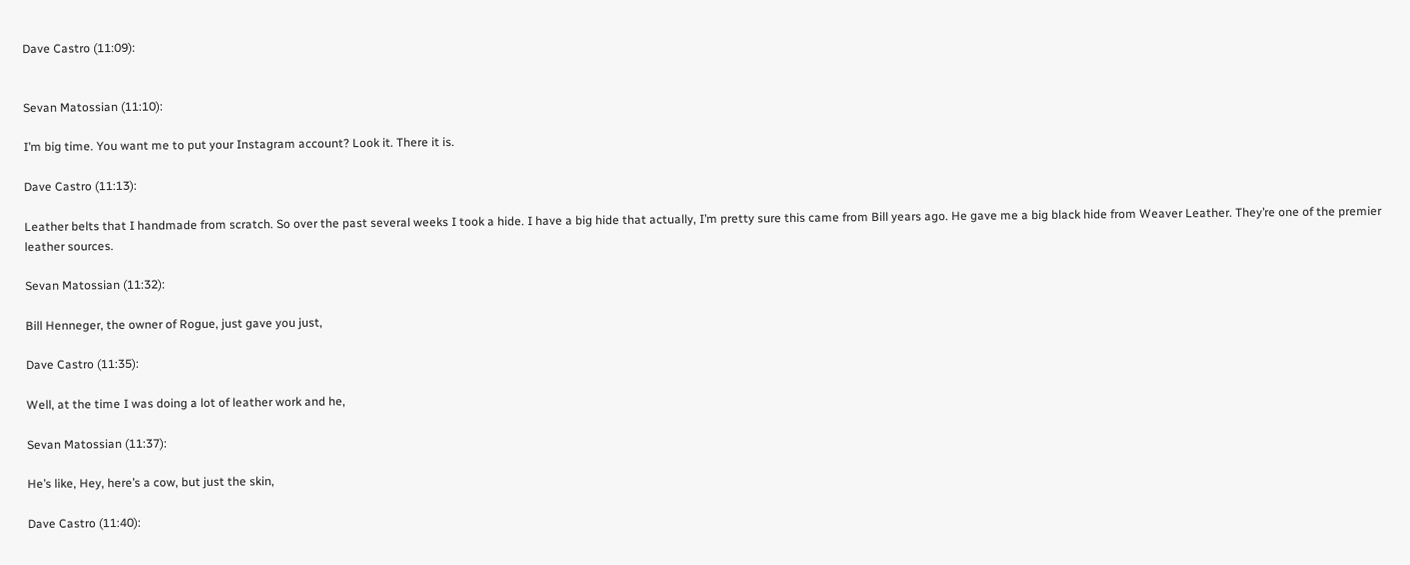Dave Castro (11:09):


Sevan Matossian (11:10):

I’m big time. You want me to put your Instagram account? Look it. There it is.

Dave Castro (11:13):

Leather belts that I handmade from scratch. So over the past several weeks I took a hide. I have a big hide that actually, I’m pretty sure this came from Bill years ago. He gave me a big black hide from Weaver Leather. They’re one of the premier leather sources.

Sevan Matossian (11:32):

Bill Henneger, the owner of Rogue, just gave you just,

Dave Castro (11:35):

Well, at the time I was doing a lot of leather work and he,

Sevan Matossian (11:37):

He’s like, Hey, here’s a cow, but just the skin,

Dave Castro (11:40):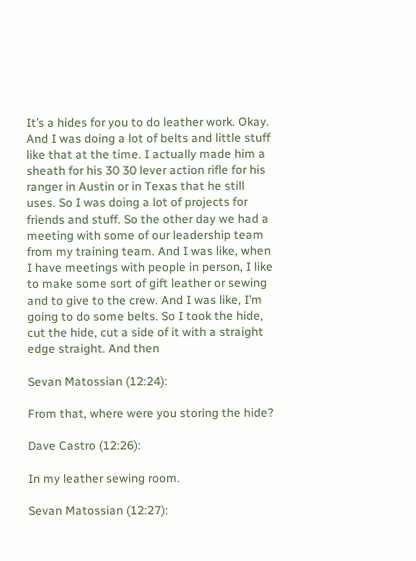It’s a hides for you to do leather work. Okay. And I was doing a lot of belts and little stuff like that at the time. I actually made him a sheath for his 30 30 lever action rifle for his ranger in Austin or in Texas that he still uses. So I was doing a lot of projects for friends and stuff. So the other day we had a meeting with some of our leadership team from my training team. And I was like, when I have meetings with people in person, I like to make some sort of gift leather or sewing and to give to the crew. And I was like, I’m going to do some belts. So I took the hide, cut the hide, cut a side of it with a straight edge straight. And then

Sevan Matossian (12:24):

From that, where were you storing the hide?

Dave Castro (12:26):

In my leather sewing room.

Sevan Matossian (12:27):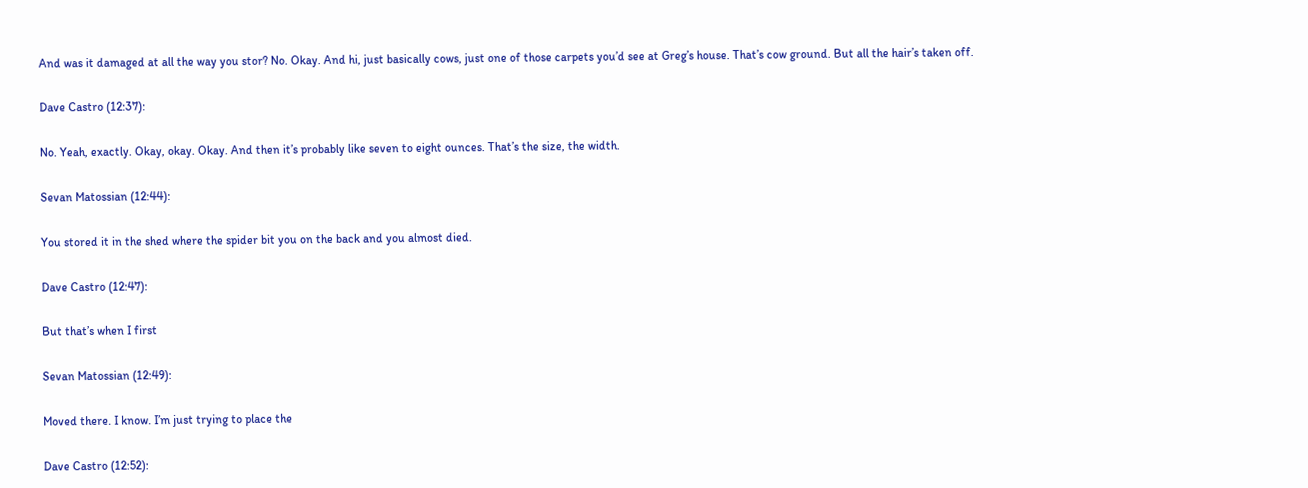And was it damaged at all the way you stor? No. Okay. And hi, just basically cows, just one of those carpets you’d see at Greg’s house. That’s cow ground. But all the hair’s taken off.

Dave Castro (12:37):

No. Yeah, exactly. Okay, okay. Okay. And then it’s probably like seven to eight ounces. That’s the size, the width.

Sevan Matossian (12:44):

You stored it in the shed where the spider bit you on the back and you almost died.

Dave Castro (12:47):

But that’s when I first

Sevan Matossian (12:49):

Moved there. I know. I’m just trying to place the

Dave Castro (12:52):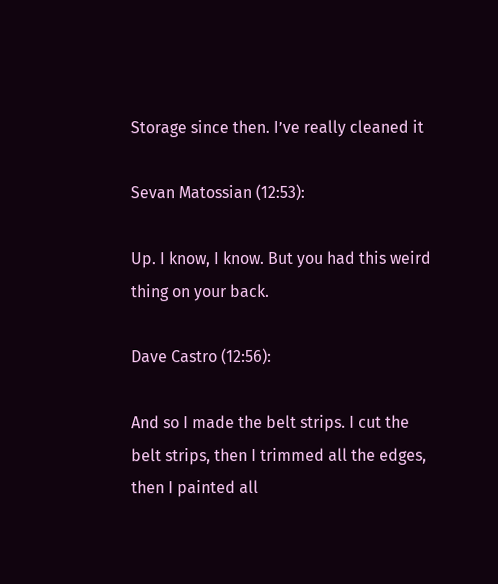Storage since then. I’ve really cleaned it

Sevan Matossian (12:53):

Up. I know, I know. But you had this weird thing on your back.

Dave Castro (12:56):

And so I made the belt strips. I cut the belt strips, then I trimmed all the edges, then I painted all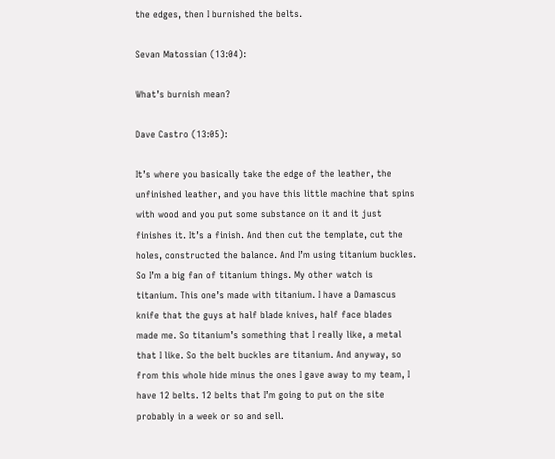the edges, then I burnished the belts.

Sevan Matossian (13:04):

What’s burnish mean?

Dave Castro (13:05):

It’s where you basically take the edge of the leather, the unfinished leather, and you have this little machine that spins with wood and you put some substance on it and it just finishes it. It’s a finish. And then cut the template, cut the holes, constructed the balance. And I’m using titanium buckles. So I’m a big fan of titanium things. My other watch is titanium. This one’s made with titanium. I have a Damascus knife that the guys at half blade knives, half face blades made me. So titanium’s something that I really like, a metal that I like. So the belt buckles are titanium. And anyway, so from this whole hide minus the ones I gave away to my team, I have 12 belts. 12 belts that I’m going to put on the site probably in a week or so and sell.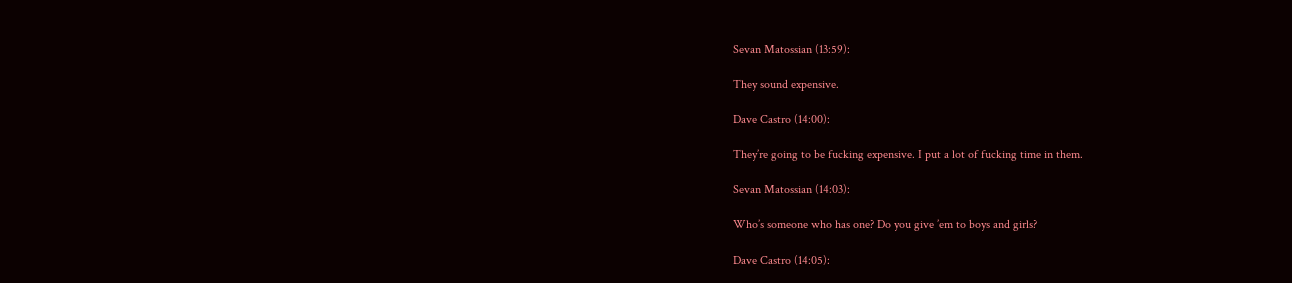Sevan Matossian (13:59):

They sound expensive.

Dave Castro (14:00):

They’re going to be fucking expensive. I put a lot of fucking time in them.

Sevan Matossian (14:03):

Who’s someone who has one? Do you give ’em to boys and girls?

Dave Castro (14:05):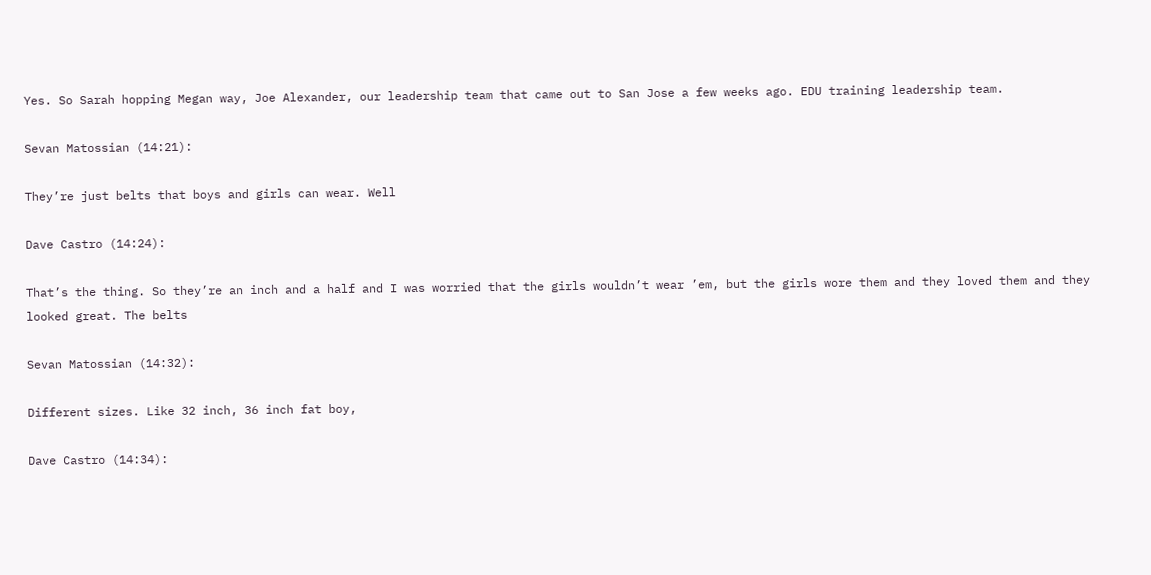Yes. So Sarah hopping Megan way, Joe Alexander, our leadership team that came out to San Jose a few weeks ago. EDU training leadership team.

Sevan Matossian (14:21):

They’re just belts that boys and girls can wear. Well

Dave Castro (14:24):

That’s the thing. So they’re an inch and a half and I was worried that the girls wouldn’t wear ’em, but the girls wore them and they loved them and they looked great. The belts

Sevan Matossian (14:32):

Different sizes. Like 32 inch, 36 inch fat boy,

Dave Castro (14:34):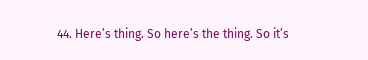44. Here’s thing. So here’s the thing. So it’s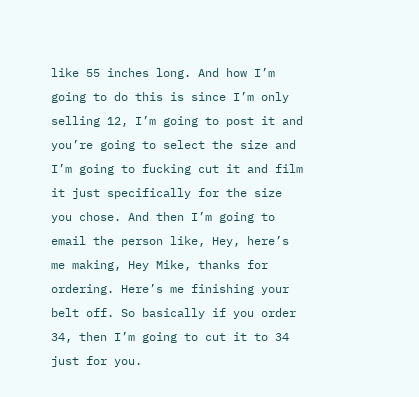like 55 inches long. And how I’m going to do this is since I’m only selling 12, I’m going to post it and you’re going to select the size and I’m going to fucking cut it and film it just specifically for the size you chose. And then I’m going to email the person like, Hey, here’s me making, Hey Mike, thanks for ordering. Here’s me finishing your belt off. So basically if you order 34, then I’m going to cut it to 34 just for you.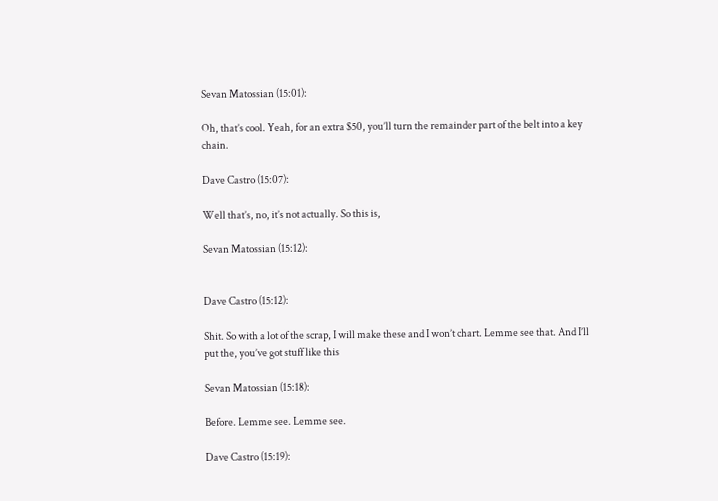Sevan Matossian (15:01):

Oh, that’s cool. Yeah, for an extra $50, you’ll turn the remainder part of the belt into a key chain.

Dave Castro (15:07):

Well that’s, no, it’s not actually. So this is,

Sevan Matossian (15:12):


Dave Castro (15:12):

Shit. So with a lot of the scrap, I will make these and I won’t chart. Lemme see that. And I’ll put the, you’ve got stuff like this

Sevan Matossian (15:18):

Before. Lemme see. Lemme see.

Dave Castro (15:19):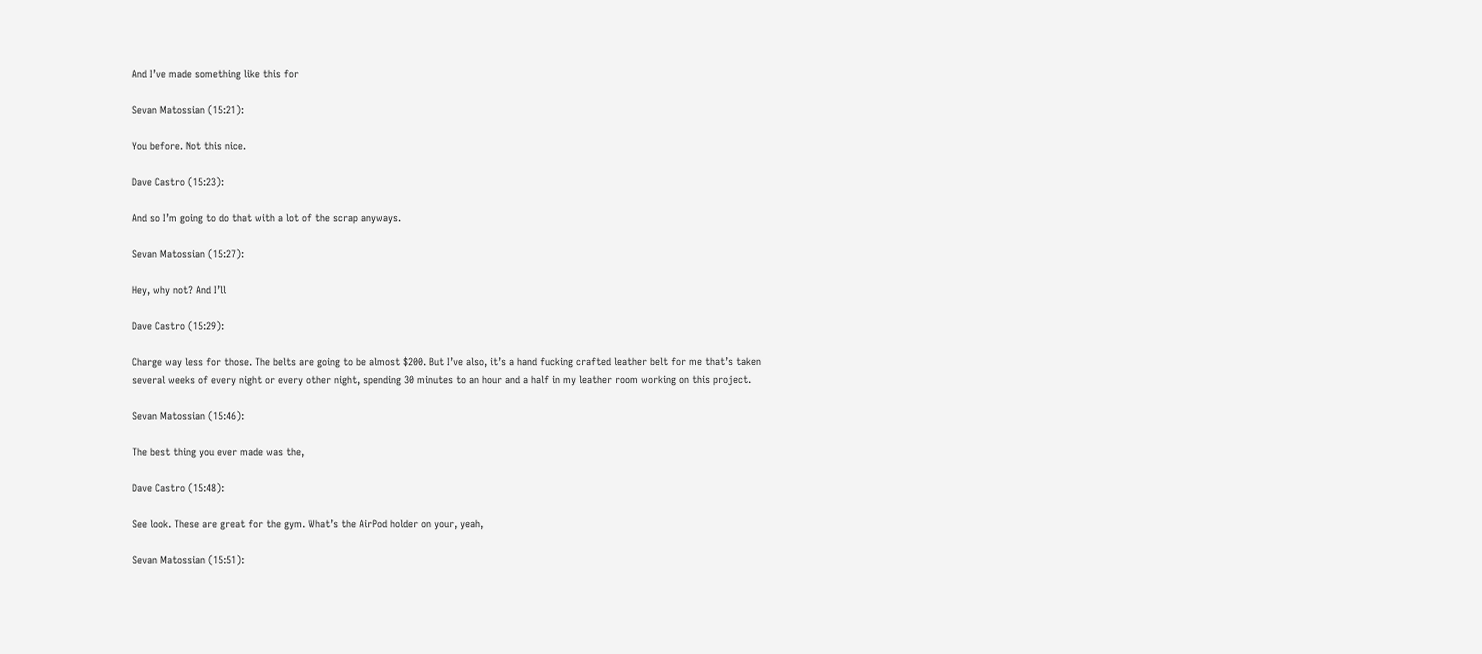And I’ve made something like this for

Sevan Matossian (15:21):

You before. Not this nice.

Dave Castro (15:23):

And so I’m going to do that with a lot of the scrap anyways.

Sevan Matossian (15:27):

Hey, why not? And I’ll

Dave Castro (15:29):

Charge way less for those. The belts are going to be almost $200. But I’ve also, it’s a hand fucking crafted leather belt for me that’s taken several weeks of every night or every other night, spending 30 minutes to an hour and a half in my leather room working on this project.

Sevan Matossian (15:46):

The best thing you ever made was the,

Dave Castro (15:48):

See look. These are great for the gym. What’s the AirPod holder on your, yeah,

Sevan Matossian (15:51):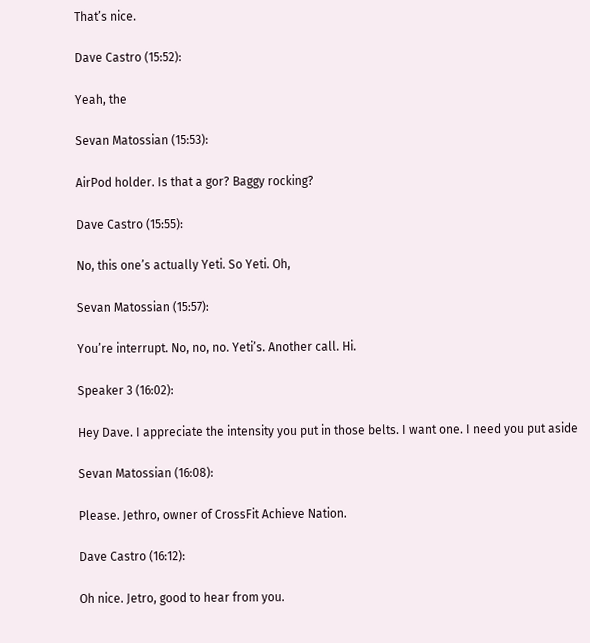That’s nice.

Dave Castro (15:52):

Yeah, the

Sevan Matossian (15:53):

AirPod holder. Is that a gor? Baggy rocking?

Dave Castro (15:55):

No, this one’s actually Yeti. So Yeti. Oh,

Sevan Matossian (15:57):

You’re interrupt. No, no, no. Yeti’s. Another call. Hi.

Speaker 3 (16:02):

Hey Dave. I appreciate the intensity you put in those belts. I want one. I need you put aside

Sevan Matossian (16:08):

Please. Jethro, owner of CrossFit Achieve Nation.

Dave Castro (16:12):

Oh nice. Jetro, good to hear from you.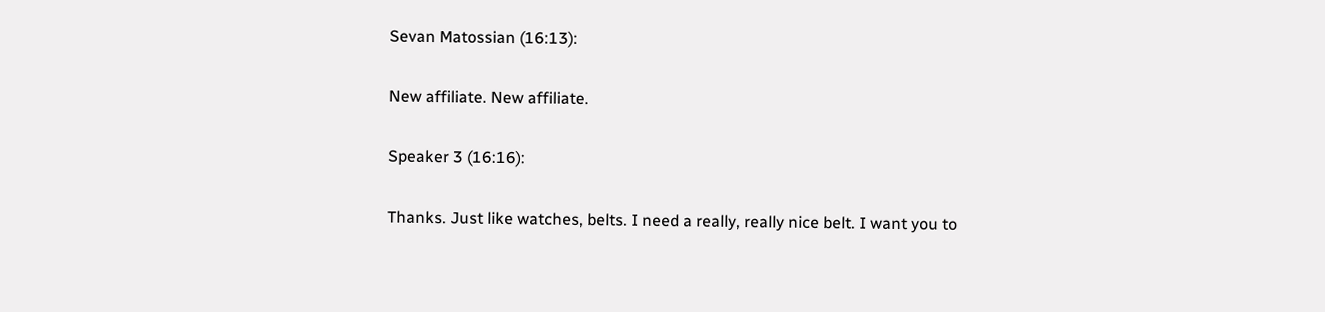Sevan Matossian (16:13):

New affiliate. New affiliate.

Speaker 3 (16:16):

Thanks. Just like watches, belts. I need a really, really nice belt. I want you to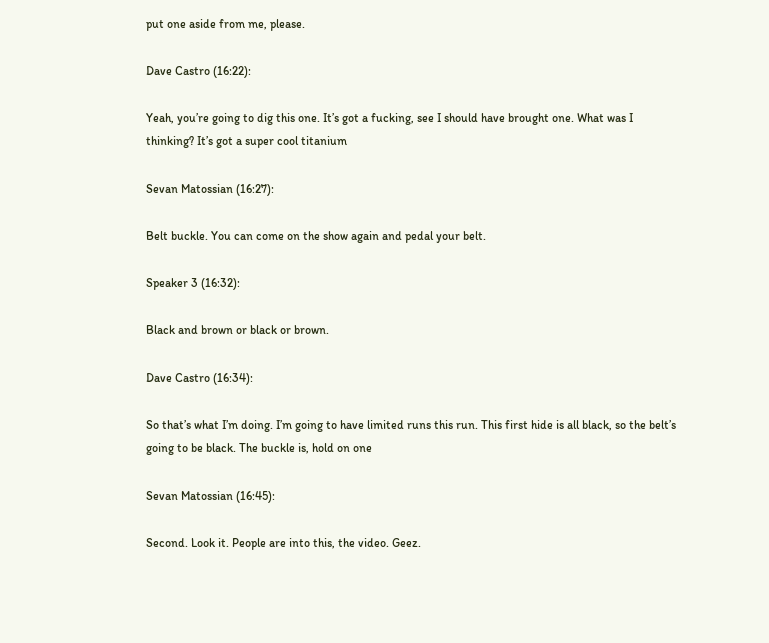put one aside from me, please.

Dave Castro (16:22):

Yeah, you’re going to dig this one. It’s got a fucking, see I should have brought one. What was I thinking? It’s got a super cool titanium

Sevan Matossian (16:27):

Belt buckle. You can come on the show again and pedal your belt.

Speaker 3 (16:32):

Black and brown or black or brown.

Dave Castro (16:34):

So that’s what I’m doing. I’m going to have limited runs this run. This first hide is all black, so the belt’s going to be black. The buckle is, hold on one

Sevan Matossian (16:45):

Second. Look it. People are into this, the video. Geez.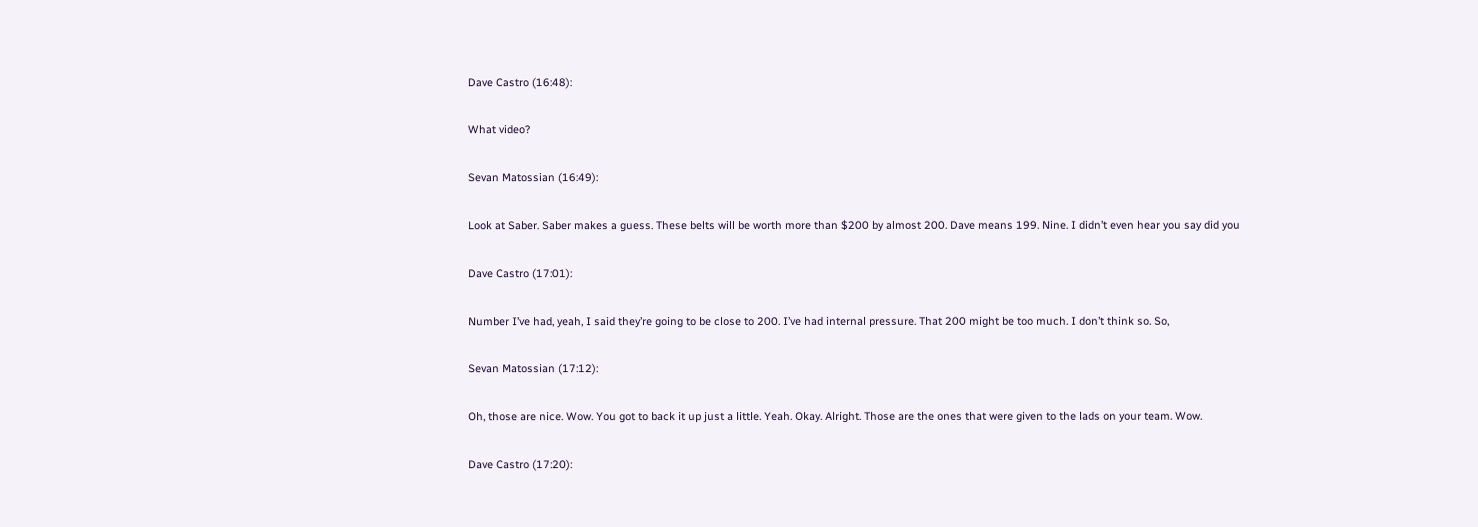Dave Castro (16:48):

What video?

Sevan Matossian (16:49):

Look at Saber. Saber makes a guess. These belts will be worth more than $200 by almost 200. Dave means 199. Nine. I didn’t even hear you say did you

Dave Castro (17:01):

Number I’ve had, yeah, I said they’re going to be close to 200. I’ve had internal pressure. That 200 might be too much. I don’t think so. So,

Sevan Matossian (17:12):

Oh, those are nice. Wow. You got to back it up just a little. Yeah. Okay. Alright. Those are the ones that were given to the lads on your team. Wow.

Dave Castro (17:20):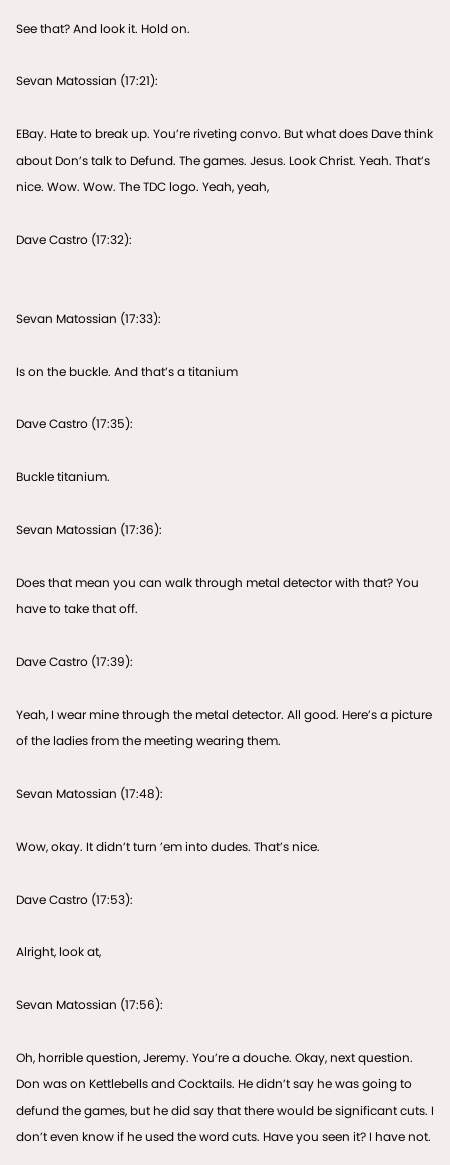See that? And look it. Hold on.

Sevan Matossian (17:21):

EBay. Hate to break up. You’re riveting convo. But what does Dave think about Don’s talk to Defund. The games. Jesus. Look Christ. Yeah. That’s nice. Wow. Wow. The TDC logo. Yeah, yeah,

Dave Castro (17:32):


Sevan Matossian (17:33):

Is on the buckle. And that’s a titanium

Dave Castro (17:35):

Buckle titanium.

Sevan Matossian (17:36):

Does that mean you can walk through metal detector with that? You have to take that off.

Dave Castro (17:39):

Yeah, I wear mine through the metal detector. All good. Here’s a picture of the ladies from the meeting wearing them.

Sevan Matossian (17:48):

Wow, okay. It didn’t turn ’em into dudes. That’s nice.

Dave Castro (17:53):

Alright, look at,

Sevan Matossian (17:56):

Oh, horrible question, Jeremy. You’re a douche. Okay, next question. Don was on Kettlebells and Cocktails. He didn’t say he was going to defund the games, but he did say that there would be significant cuts. I don’t even know if he used the word cuts. Have you seen it? I have not.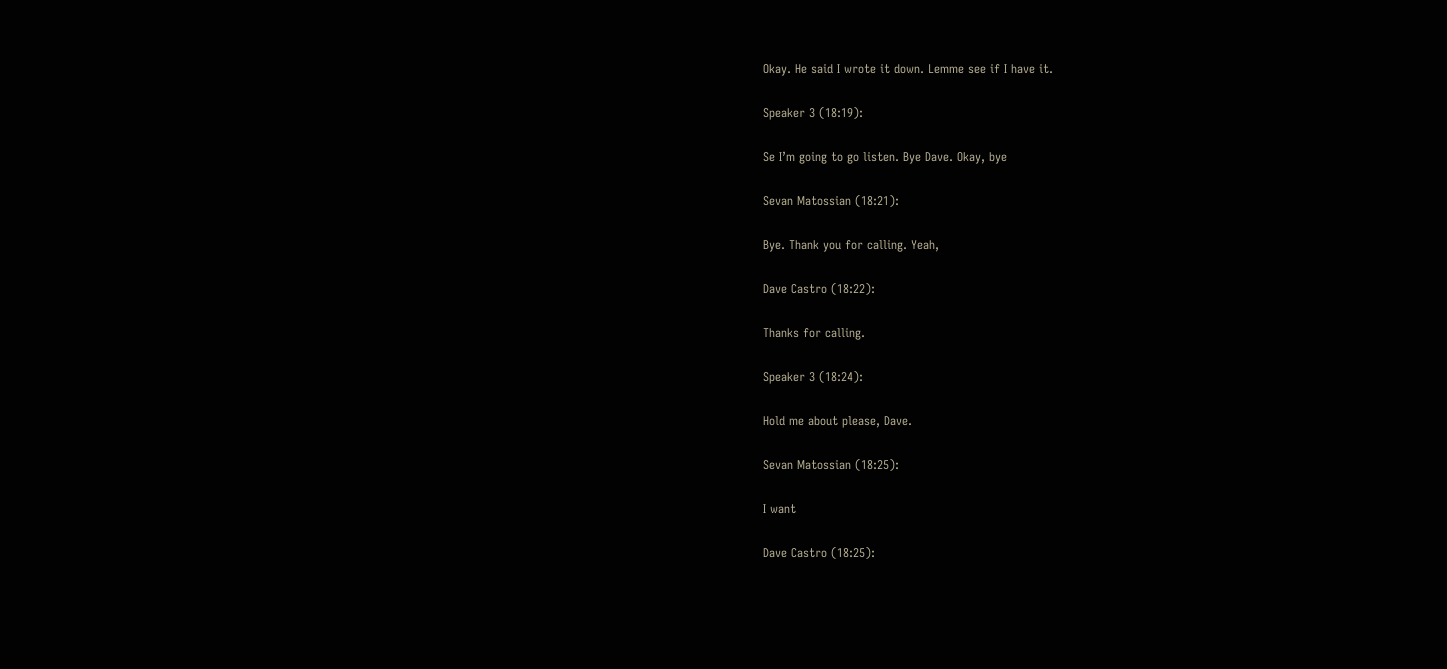Okay. He said I wrote it down. Lemme see if I have it.

Speaker 3 (18:19):

Se I’m going to go listen. Bye Dave. Okay, bye

Sevan Matossian (18:21):

Bye. Thank you for calling. Yeah,

Dave Castro (18:22):

Thanks for calling.

Speaker 3 (18:24):

Hold me about please, Dave.

Sevan Matossian (18:25):

I want

Dave Castro (18:25):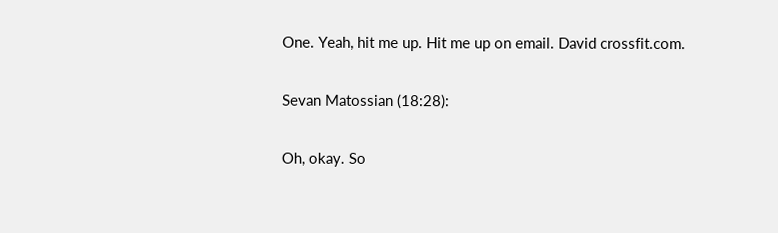One. Yeah, hit me up. Hit me up on email. David crossfit.com.

Sevan Matossian (18:28):

Oh, okay. So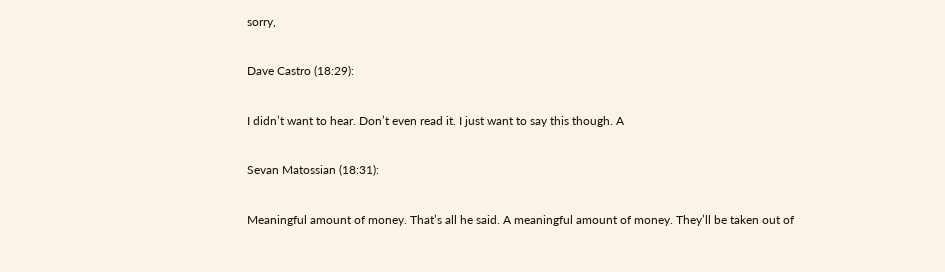sorry,

Dave Castro (18:29):

I didn’t want to hear. Don’t even read it. I just want to say this though. A

Sevan Matossian (18:31):

Meaningful amount of money. That’s all he said. A meaningful amount of money. They’ll be taken out of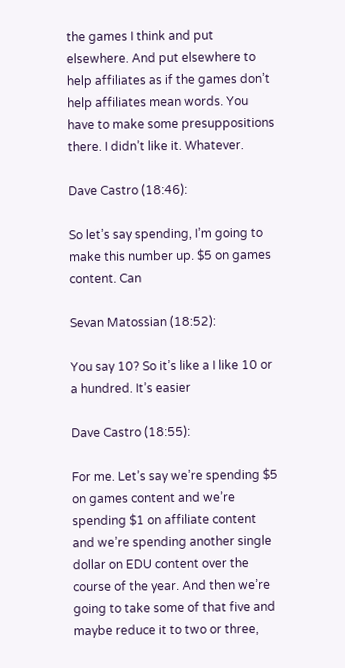the games I think and put elsewhere. And put elsewhere to help affiliates as if the games don’t help affiliates mean words. You have to make some presuppositions there. I didn’t like it. Whatever.

Dave Castro (18:46):

So let’s say spending, I’m going to make this number up. $5 on games content. Can

Sevan Matossian (18:52):

You say 10? So it’s like a I like 10 or a hundred. It’s easier

Dave Castro (18:55):

For me. Let’s say we’re spending $5 on games content and we’re spending $1 on affiliate content and we’re spending another single dollar on EDU content over the course of the year. And then we’re going to take some of that five and maybe reduce it to two or three,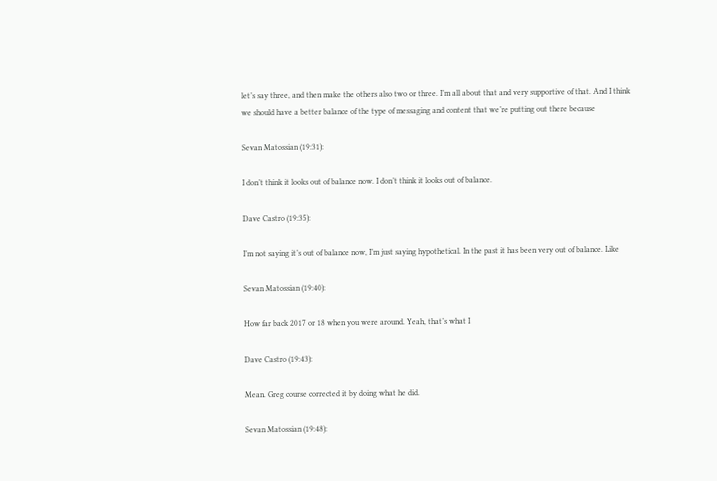let’s say three, and then make the others also two or three. I’m all about that and very supportive of that. And I think we should have a better balance of the type of messaging and content that we’re putting out there because

Sevan Matossian (19:31):

I don’t think it looks out of balance now. I don’t think it looks out of balance.

Dave Castro (19:35):

I’m not saying it’s out of balance now, I’m just saying hypothetical. In the past it has been very out of balance. Like

Sevan Matossian (19:40):

How far back 2017 or 18 when you were around. Yeah, that’s what I

Dave Castro (19:43):

Mean. Greg course corrected it by doing what he did.

Sevan Matossian (19:48):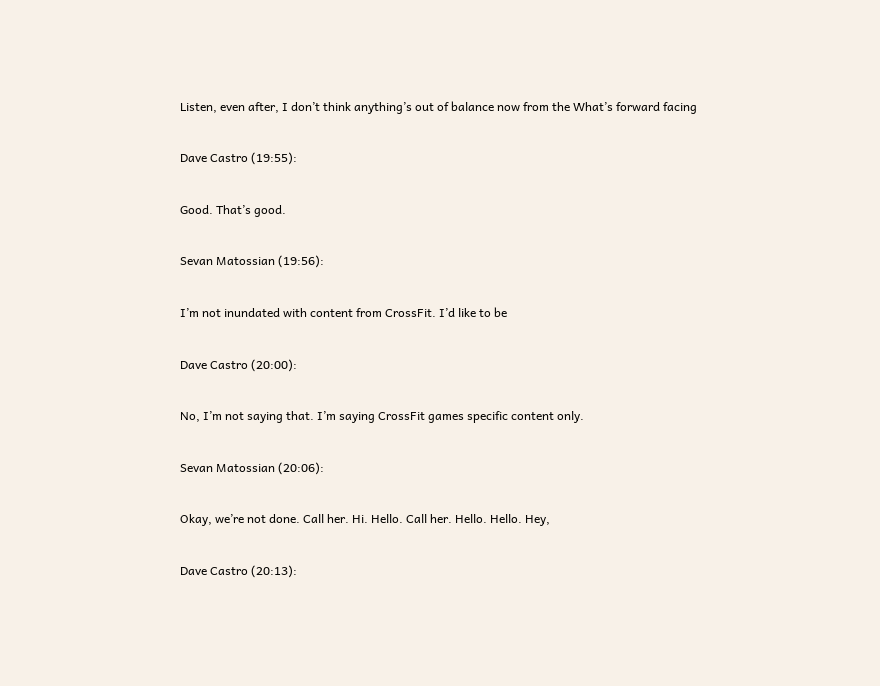Listen, even after, I don’t think anything’s out of balance now from the What’s forward facing

Dave Castro (19:55):

Good. That’s good.

Sevan Matossian (19:56):

I’m not inundated with content from CrossFit. I’d like to be

Dave Castro (20:00):

No, I’m not saying that. I’m saying CrossFit games specific content only.

Sevan Matossian (20:06):

Okay, we’re not done. Call her. Hi. Hello. Call her. Hello. Hello. Hey,

Dave Castro (20:13):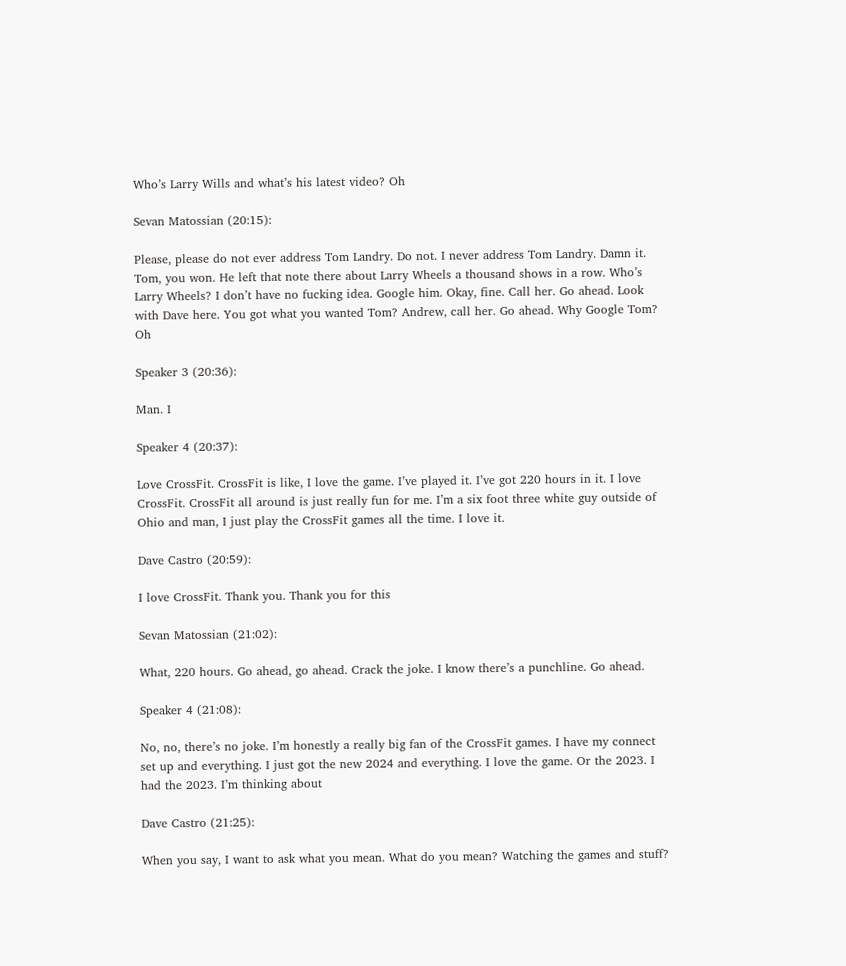Who’s Larry Wills and what’s his latest video? Oh

Sevan Matossian (20:15):

Please, please do not ever address Tom Landry. Do not. I never address Tom Landry. Damn it. Tom, you won. He left that note there about Larry Wheels a thousand shows in a row. Who’s Larry Wheels? I don’t have no fucking idea. Google him. Okay, fine. Call her. Go ahead. Look with Dave here. You got what you wanted Tom? Andrew, call her. Go ahead. Why Google Tom? Oh

Speaker 3 (20:36):

Man. I

Speaker 4 (20:37):

Love CrossFit. CrossFit is like, I love the game. I’ve played it. I’ve got 220 hours in it. I love CrossFit. CrossFit all around is just really fun for me. I’m a six foot three white guy outside of Ohio and man, I just play the CrossFit games all the time. I love it.

Dave Castro (20:59):

I love CrossFit. Thank you. Thank you for this

Sevan Matossian (21:02):

What, 220 hours. Go ahead, go ahead. Crack the joke. I know there’s a punchline. Go ahead.

Speaker 4 (21:08):

No, no, there’s no joke. I’m honestly a really big fan of the CrossFit games. I have my connect set up and everything. I just got the new 2024 and everything. I love the game. Or the 2023. I had the 2023. I’m thinking about

Dave Castro (21:25):

When you say, I want to ask what you mean. What do you mean? Watching the games and stuff?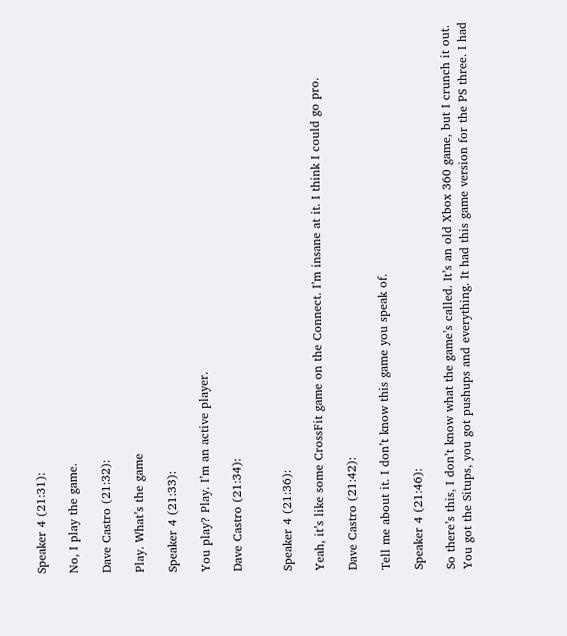Speaker 4 (21:31):

No, I play the game.

Dave Castro (21:32):

Play. What’s the game

Speaker 4 (21:33):

You play? Play. I’m an active player.

Dave Castro (21:34):


Speaker 4 (21:36):

Yeah, it’s like some CrossFit game on the Connect. I’m insane at it. I think I could go pro.

Dave Castro (21:42):

Tell me about it. I don’t know this game you speak of.

Speaker 4 (21:46):

So there’s this, I don’t know what the game’s called. It’s an old Xbox 360 game, but I crunch it out. You got the Situps, you got pushups and everything. It had this game version for the PS three. I had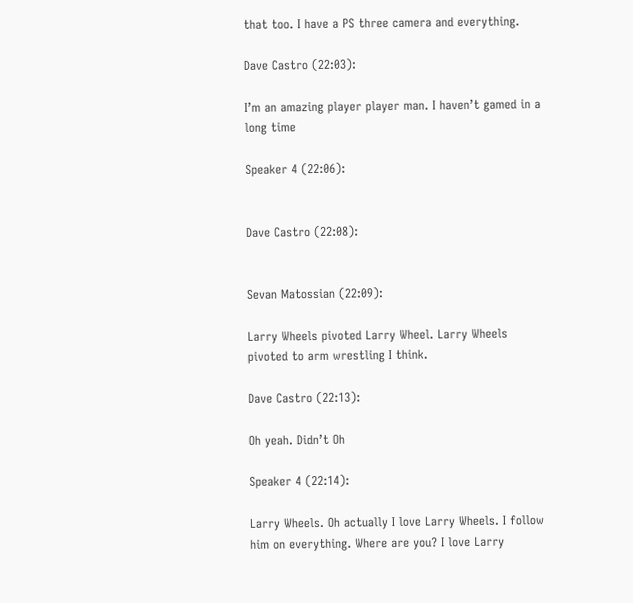that too. I have a PS three camera and everything.

Dave Castro (22:03):

I’m an amazing player player man. I haven’t gamed in a long time

Speaker 4 (22:06):


Dave Castro (22:08):


Sevan Matossian (22:09):

Larry Wheels pivoted Larry Wheel. Larry Wheels pivoted to arm wrestling I think.

Dave Castro (22:13):

Oh yeah. Didn’t Oh

Speaker 4 (22:14):

Larry Wheels. Oh actually I love Larry Wheels. I follow him on everything. Where are you? I love Larry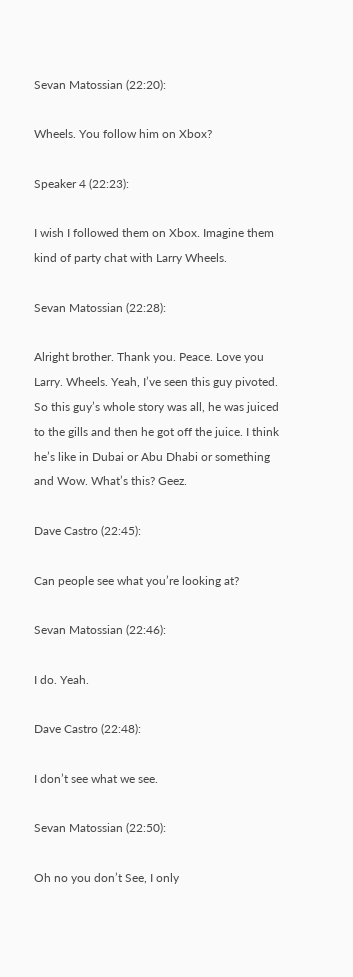Sevan Matossian (22:20):

Wheels. You follow him on Xbox?

Speaker 4 (22:23):

I wish I followed them on Xbox. Imagine them kind of party chat with Larry Wheels.

Sevan Matossian (22:28):

Alright brother. Thank you. Peace. Love you Larry. Wheels. Yeah, I’ve seen this guy pivoted. So this guy’s whole story was all, he was juiced to the gills and then he got off the juice. I think he’s like in Dubai or Abu Dhabi or something and Wow. What’s this? Geez.

Dave Castro (22:45):

Can people see what you’re looking at?

Sevan Matossian (22:46):

I do. Yeah.

Dave Castro (22:48):

I don’t see what we see.

Sevan Matossian (22:50):

Oh no you don’t See, I only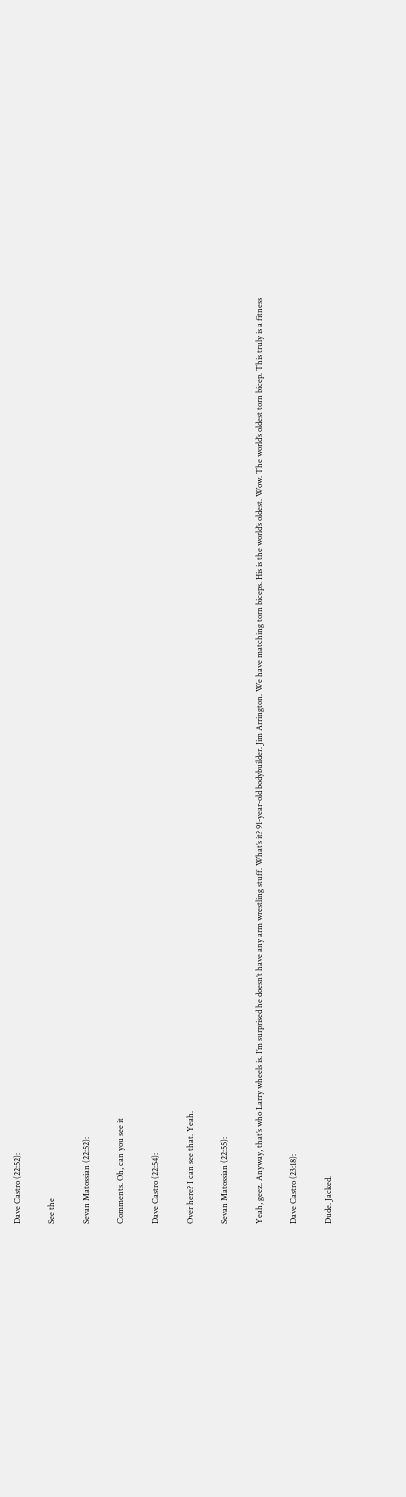Dave Castro (22:52):

See the

Sevan Matossian (22:52):

Comments. Oh, can you see it

Dave Castro (22:54):

Over here? I can see that. Yeah.

Sevan Matossian (22:55):

Yeah, geez. Anyway, that’s who Larry wheels is. I’m surprised he doesn’t have any arm wrestling stuff. What’s it? 91-year-old bodybuilder. Jim Arrington. We have matching torn biceps. His is the world’s oldest. Wow. The world’s oldest torn bicep. This truly is a fitness

Dave Castro (23:18):

Dude. Jacked.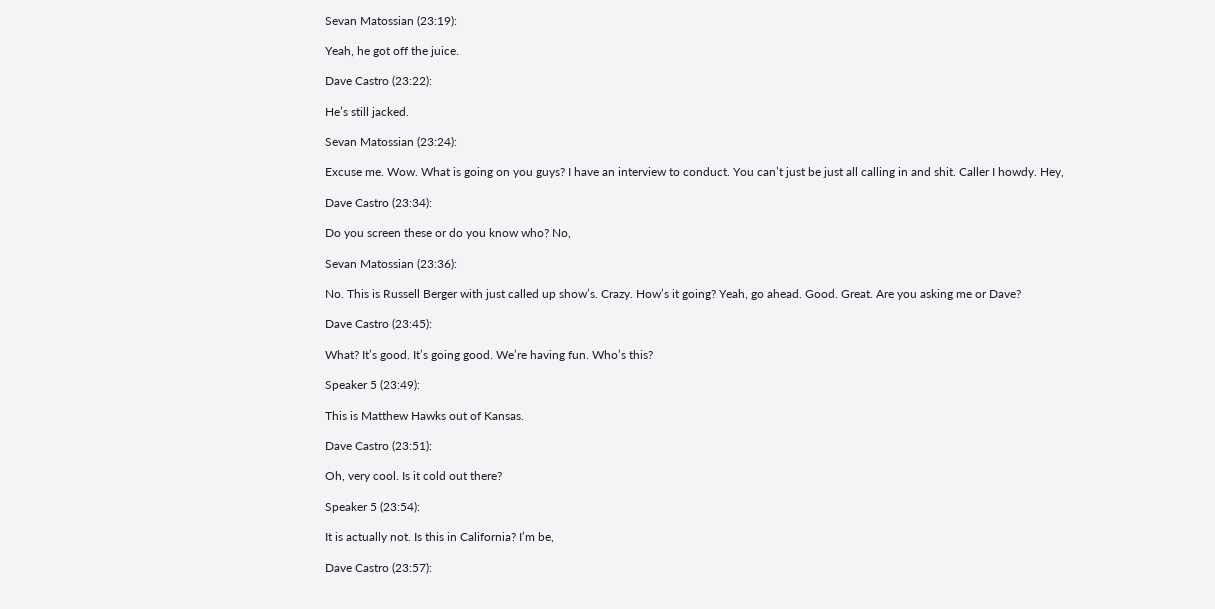Sevan Matossian (23:19):

Yeah, he got off the juice.

Dave Castro (23:22):

He’s still jacked.

Sevan Matossian (23:24):

Excuse me. Wow. What is going on you guys? I have an interview to conduct. You can’t just be just all calling in and shit. Caller I howdy. Hey,

Dave Castro (23:34):

Do you screen these or do you know who? No,

Sevan Matossian (23:36):

No. This is Russell Berger with just called up show’s. Crazy. How’s it going? Yeah, go ahead. Good. Great. Are you asking me or Dave?

Dave Castro (23:45):

What? It’s good. It’s going good. We’re having fun. Who’s this?

Speaker 5 (23:49):

This is Matthew Hawks out of Kansas.

Dave Castro (23:51):

Oh, very cool. Is it cold out there?

Speaker 5 (23:54):

It is actually not. Is this in California? I’m be,

Dave Castro (23:57):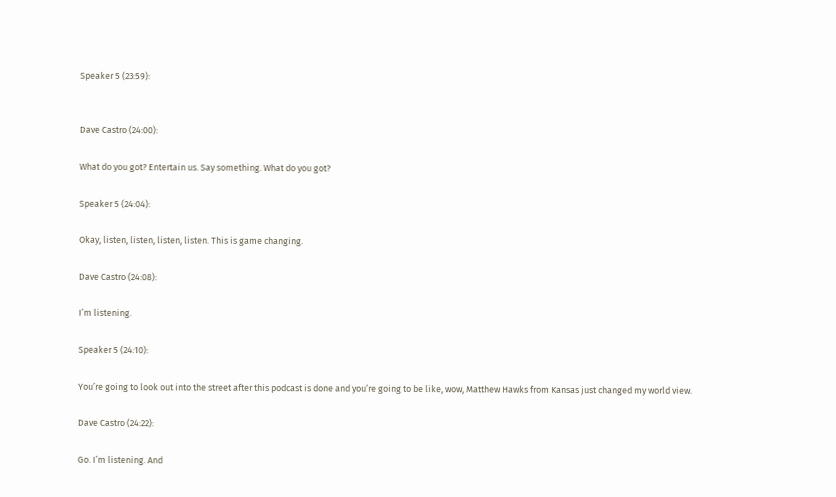Speaker 5 (23:59):


Dave Castro (24:00):

What do you got? Entertain us. Say something. What do you got?

Speaker 5 (24:04):

Okay, listen, listen, listen, listen. This is game changing.

Dave Castro (24:08):

I’m listening.

Speaker 5 (24:10):

You’re going to look out into the street after this podcast is done and you’re going to be like, wow, Matthew Hawks from Kansas just changed my world view.

Dave Castro (24:22):

Go. I’m listening. And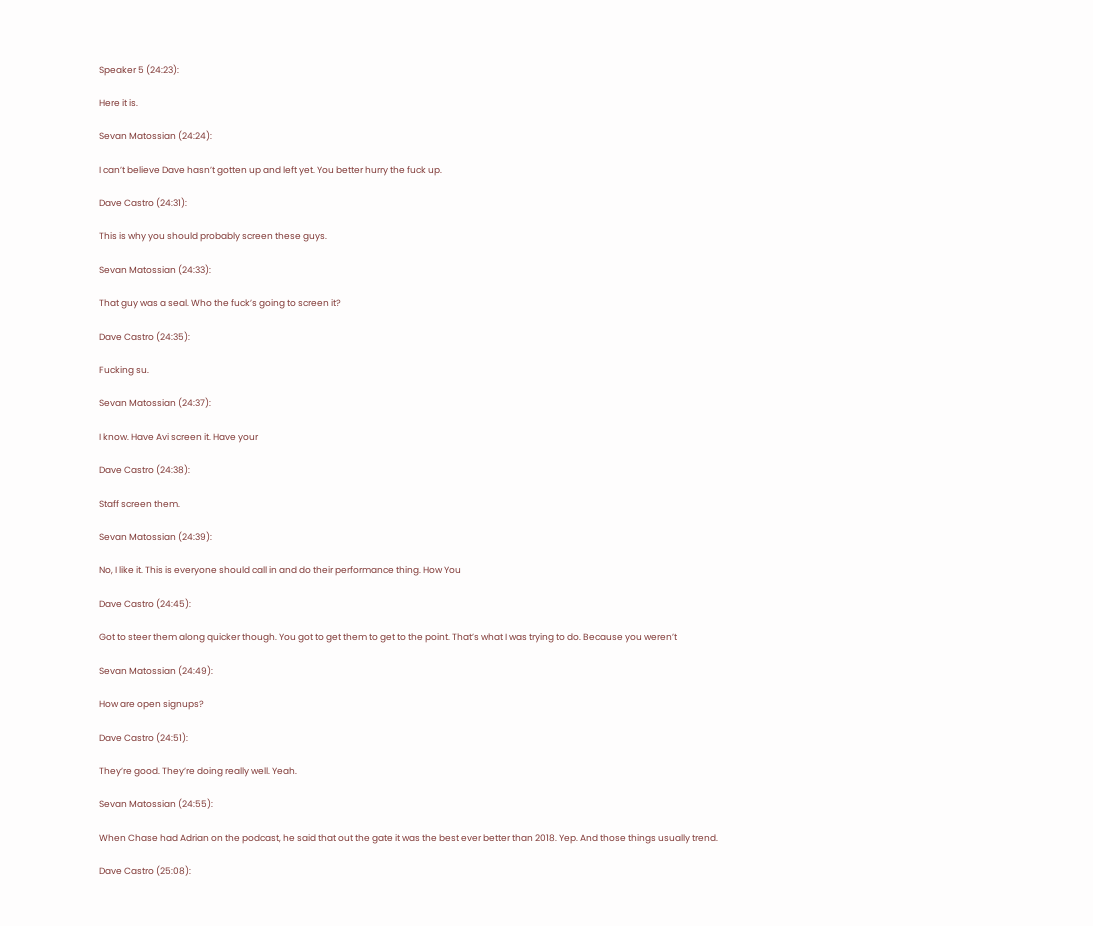Speaker 5 (24:23):

Here it is.

Sevan Matossian (24:24):

I can’t believe Dave hasn’t gotten up and left yet. You better hurry the fuck up.

Dave Castro (24:31):

This is why you should probably screen these guys.

Sevan Matossian (24:33):

That guy was a seal. Who the fuck’s going to screen it?

Dave Castro (24:35):

Fucking su.

Sevan Matossian (24:37):

I know. Have Avi screen it. Have your

Dave Castro (24:38):

Staff screen them.

Sevan Matossian (24:39):

No, I like it. This is everyone should call in and do their performance thing. How You

Dave Castro (24:45):

Got to steer them along quicker though. You got to get them to get to the point. That’s what I was trying to do. Because you weren’t

Sevan Matossian (24:49):

How are open signups?

Dave Castro (24:51):

They’re good. They’re doing really well. Yeah.

Sevan Matossian (24:55):

When Chase had Adrian on the podcast, he said that out the gate it was the best ever better than 2018. Yep. And those things usually trend.

Dave Castro (25:08):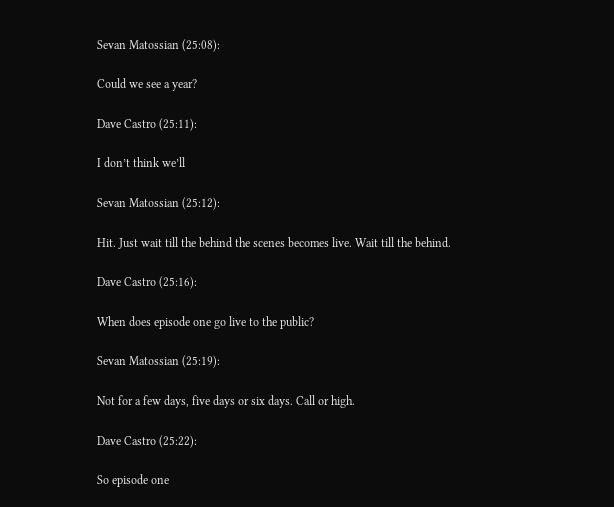Sevan Matossian (25:08):

Could we see a year?

Dave Castro (25:11):

I don’t think we’ll

Sevan Matossian (25:12):

Hit. Just wait till the behind the scenes becomes live. Wait till the behind.

Dave Castro (25:16):

When does episode one go live to the public?

Sevan Matossian (25:19):

Not for a few days, five days or six days. Call or high.

Dave Castro (25:22):

So episode one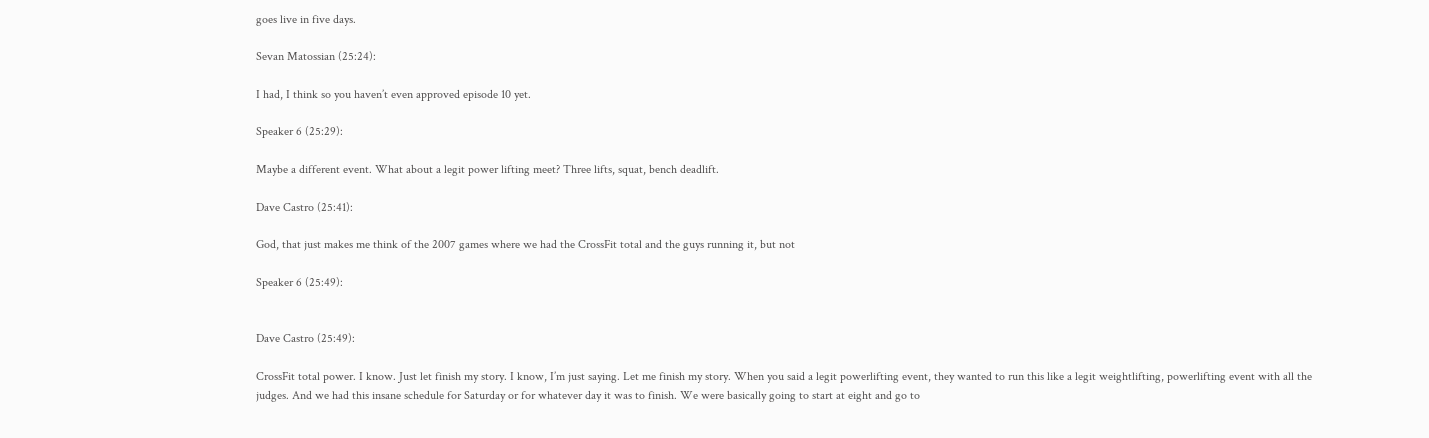goes live in five days.

Sevan Matossian (25:24):

I had, I think so you haven’t even approved episode 10 yet.

Speaker 6 (25:29):

Maybe a different event. What about a legit power lifting meet? Three lifts, squat, bench deadlift.

Dave Castro (25:41):

God, that just makes me think of the 2007 games where we had the CrossFit total and the guys running it, but not

Speaker 6 (25:49):


Dave Castro (25:49):

CrossFit total power. I know. Just let finish my story. I know, I’m just saying. Let me finish my story. When you said a legit powerlifting event, they wanted to run this like a legit weightlifting, powerlifting event with all the judges. And we had this insane schedule for Saturday or for whatever day it was to finish. We were basically going to start at eight and go to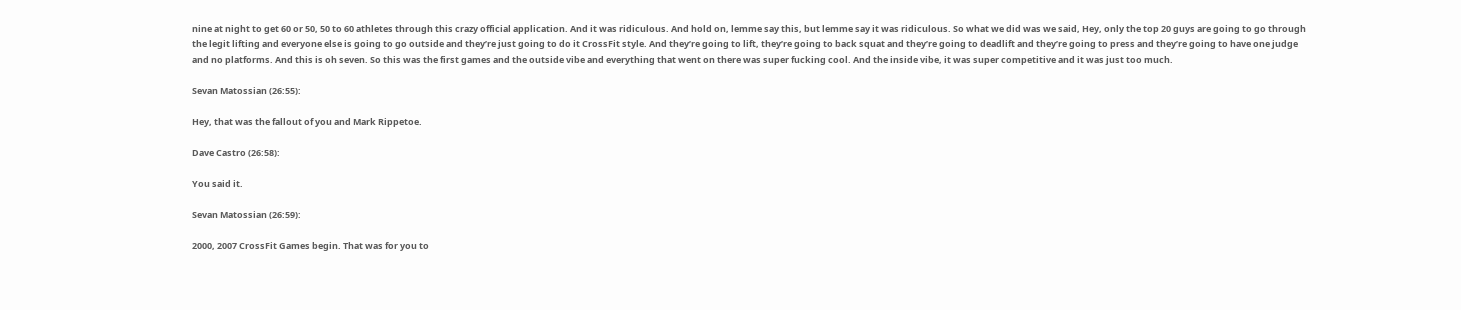nine at night to get 60 or 50, 50 to 60 athletes through this crazy official application. And it was ridiculous. And hold on, lemme say this, but lemme say it was ridiculous. So what we did was we said, Hey, only the top 20 guys are going to go through the legit lifting and everyone else is going to go outside and they’re just going to do it CrossFit style. And they’re going to lift, they’re going to back squat and they’re going to deadlift and they’re going to press and they’re going to have one judge and no platforms. And this is oh seven. So this was the first games and the outside vibe and everything that went on there was super fucking cool. And the inside vibe, it was super competitive and it was just too much.

Sevan Matossian (26:55):

Hey, that was the fallout of you and Mark Rippetoe.

Dave Castro (26:58):

You said it.

Sevan Matossian (26:59):

2000, 2007 CrossFit Games begin. That was for you to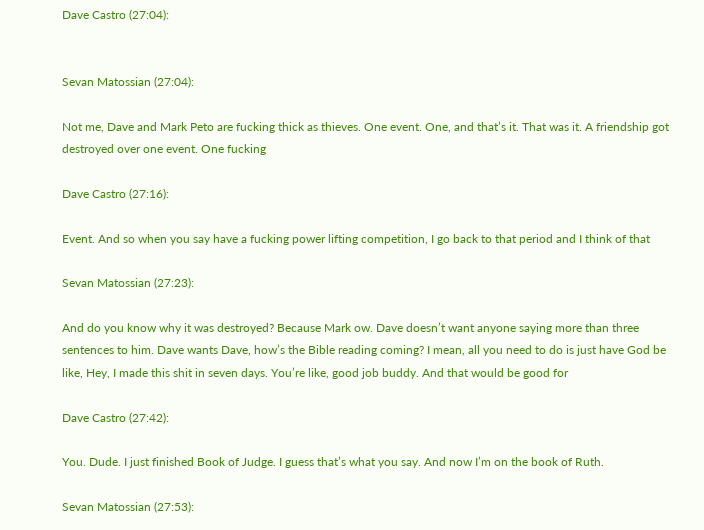Dave Castro (27:04):


Sevan Matossian (27:04):

Not me, Dave and Mark Peto are fucking thick as thieves. One event. One, and that’s it. That was it. A friendship got destroyed over one event. One fucking

Dave Castro (27:16):

Event. And so when you say have a fucking power lifting competition, I go back to that period and I think of that

Sevan Matossian (27:23):

And do you know why it was destroyed? Because Mark ow. Dave doesn’t want anyone saying more than three sentences to him. Dave wants Dave, how’s the Bible reading coming? I mean, all you need to do is just have God be like, Hey, I made this shit in seven days. You’re like, good job buddy. And that would be good for

Dave Castro (27:42):

You. Dude. I just finished Book of Judge. I guess that’s what you say. And now I’m on the book of Ruth.

Sevan Matossian (27:53):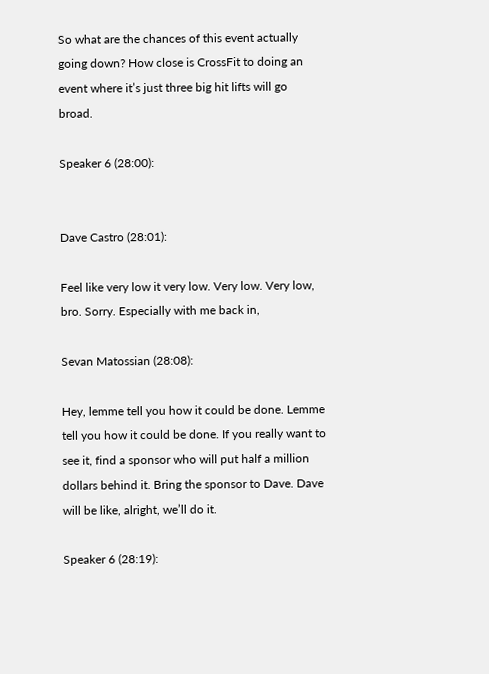So what are the chances of this event actually going down? How close is CrossFit to doing an event where it’s just three big hit lifts will go broad.

Speaker 6 (28:00):


Dave Castro (28:01):

Feel like very low it very low. Very low. Very low, bro. Sorry. Especially with me back in,

Sevan Matossian (28:08):

Hey, lemme tell you how it could be done. Lemme tell you how it could be done. If you really want to see it, find a sponsor who will put half a million dollars behind it. Bring the sponsor to Dave. Dave will be like, alright, we’ll do it.

Speaker 6 (28:19):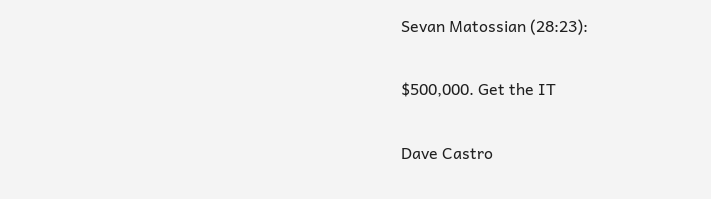Sevan Matossian (28:23):

$500,000. Get the IT

Dave Castro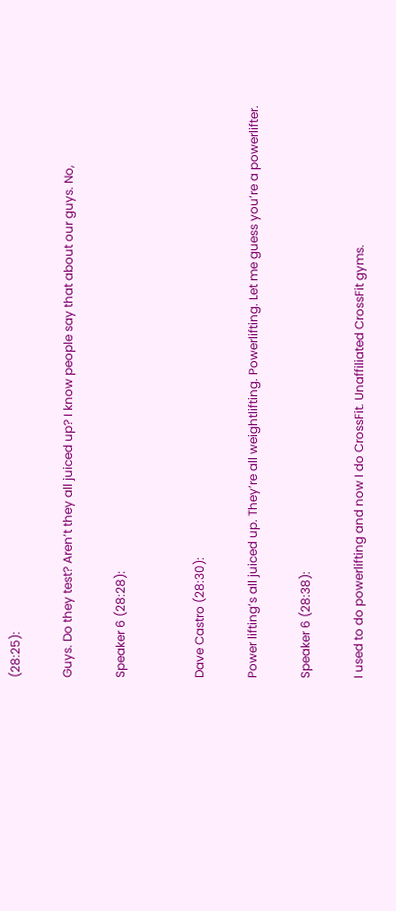(28:25):

Guys. Do they test? Aren’t they all juiced up? I know people say that about our guys. No,

Speaker 6 (28:28):


Dave Castro (28:30):

Power lifting’s all juiced up. They’re all weightlifting. Powerlifting. Let me guess you’re a powerlifter.

Speaker 6 (28:38):

I used to do powerlifting and now I do CrossFit. Unaffiliated CrossFit gyms.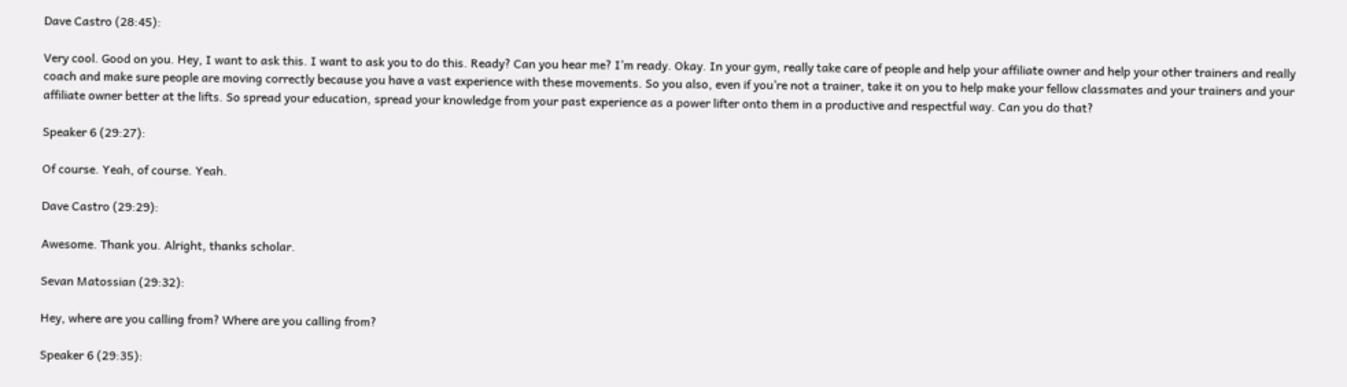Dave Castro (28:45):

Very cool. Good on you. Hey, I want to ask this. I want to ask you to do this. Ready? Can you hear me? I’m ready. Okay. In your gym, really take care of people and help your affiliate owner and help your other trainers and really coach and make sure people are moving correctly because you have a vast experience with these movements. So you also, even if you’re not a trainer, take it on you to help make your fellow classmates and your trainers and your affiliate owner better at the lifts. So spread your education, spread your knowledge from your past experience as a power lifter onto them in a productive and respectful way. Can you do that?

Speaker 6 (29:27):

Of course. Yeah, of course. Yeah.

Dave Castro (29:29):

Awesome. Thank you. Alright, thanks scholar.

Sevan Matossian (29:32):

Hey, where are you calling from? Where are you calling from?

Speaker 6 (29:35):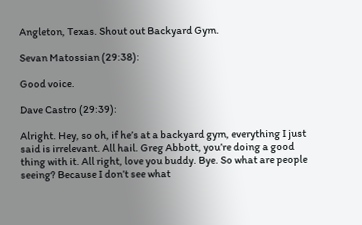Angleton, Texas. Shout out Backyard Gym.

Sevan Matossian (29:38):

Good voice.

Dave Castro (29:39):

Alright. Hey, so oh, if he’s at a backyard gym, everything I just said is irrelevant. All hail. Greg Abbott, you’re doing a good thing with it. All right, love you buddy. Bye. So what are people seeing? Because I don’t see what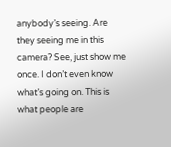anybody’s seeing. Are they seeing me in this camera? See, just show me once. I don’t even know what’s going on. This is what people are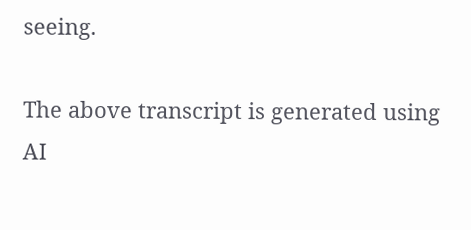seeing.

The above transcript is generated using AI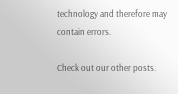technology and therefore may contain errors.

Check out our other posts.